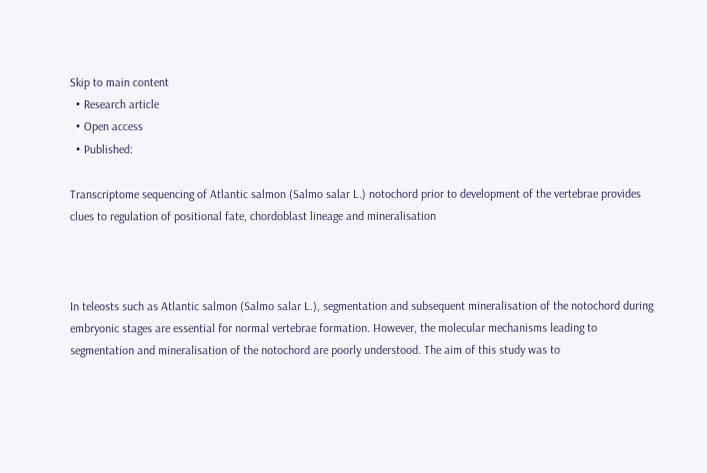Skip to main content
  • Research article
  • Open access
  • Published:

Transcriptome sequencing of Atlantic salmon (Salmo salar L.) notochord prior to development of the vertebrae provides clues to regulation of positional fate, chordoblast lineage and mineralisation



In teleosts such as Atlantic salmon (Salmo salar L.), segmentation and subsequent mineralisation of the notochord during embryonic stages are essential for normal vertebrae formation. However, the molecular mechanisms leading to segmentation and mineralisation of the notochord are poorly understood. The aim of this study was to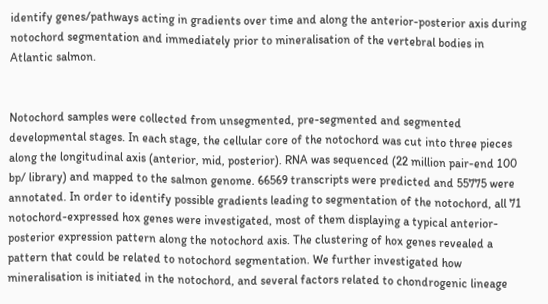identify genes/pathways acting in gradients over time and along the anterior-posterior axis during notochord segmentation and immediately prior to mineralisation of the vertebral bodies in Atlantic salmon.


Notochord samples were collected from unsegmented, pre-segmented and segmented developmental stages. In each stage, the cellular core of the notochord was cut into three pieces along the longitudinal axis (anterior, mid, posterior). RNA was sequenced (22 million pair-end 100 bp/ library) and mapped to the salmon genome. 66569 transcripts were predicted and 55775 were annotated. In order to identify possible gradients leading to segmentation of the notochord, all 71 notochord-expressed hox genes were investigated, most of them displaying a typical anterior-posterior expression pattern along the notochord axis. The clustering of hox genes revealed a pattern that could be related to notochord segmentation. We further investigated how mineralisation is initiated in the notochord, and several factors related to chondrogenic lineage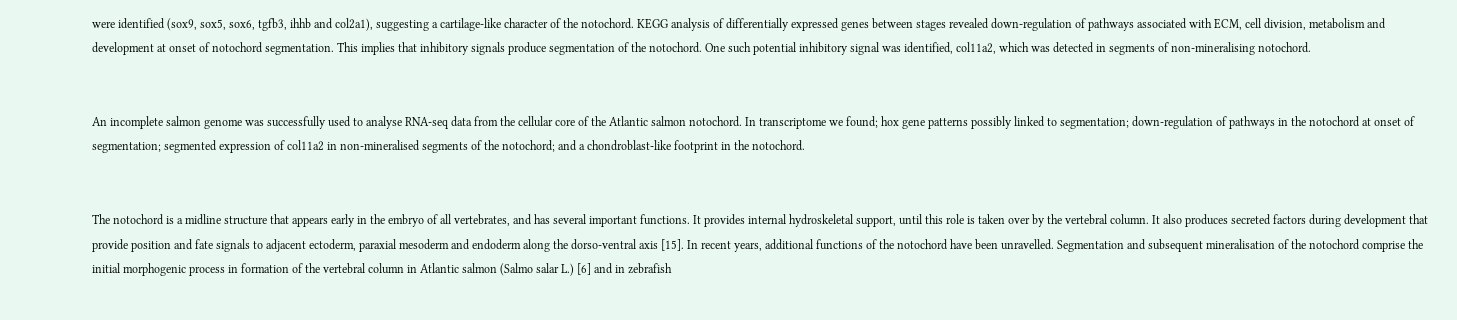were identified (sox9, sox5, sox6, tgfb3, ihhb and col2a1), suggesting a cartilage-like character of the notochord. KEGG analysis of differentially expressed genes between stages revealed down-regulation of pathways associated with ECM, cell division, metabolism and development at onset of notochord segmentation. This implies that inhibitory signals produce segmentation of the notochord. One such potential inhibitory signal was identified, col11a2, which was detected in segments of non-mineralising notochord.


An incomplete salmon genome was successfully used to analyse RNA-seq data from the cellular core of the Atlantic salmon notochord. In transcriptome we found; hox gene patterns possibly linked to segmentation; down-regulation of pathways in the notochord at onset of segmentation; segmented expression of col11a2 in non-mineralised segments of the notochord; and a chondroblast-like footprint in the notochord.


The notochord is a midline structure that appears early in the embryo of all vertebrates, and has several important functions. It provides internal hydroskeletal support, until this role is taken over by the vertebral column. It also produces secreted factors during development that provide position and fate signals to adjacent ectoderm, paraxial mesoderm and endoderm along the dorso-ventral axis [15]. In recent years, additional functions of the notochord have been unravelled. Segmentation and subsequent mineralisation of the notochord comprise the initial morphogenic process in formation of the vertebral column in Atlantic salmon (Salmo salar L.) [6] and in zebrafish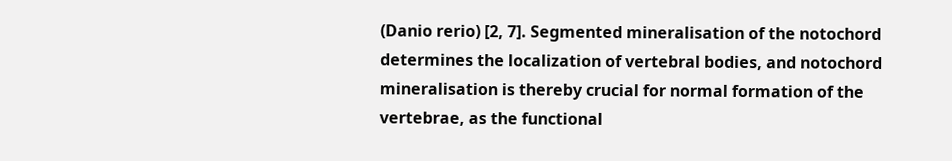(Danio rerio) [2, 7]. Segmented mineralisation of the notochord determines the localization of vertebral bodies, and notochord mineralisation is thereby crucial for normal formation of the vertebrae, as the functional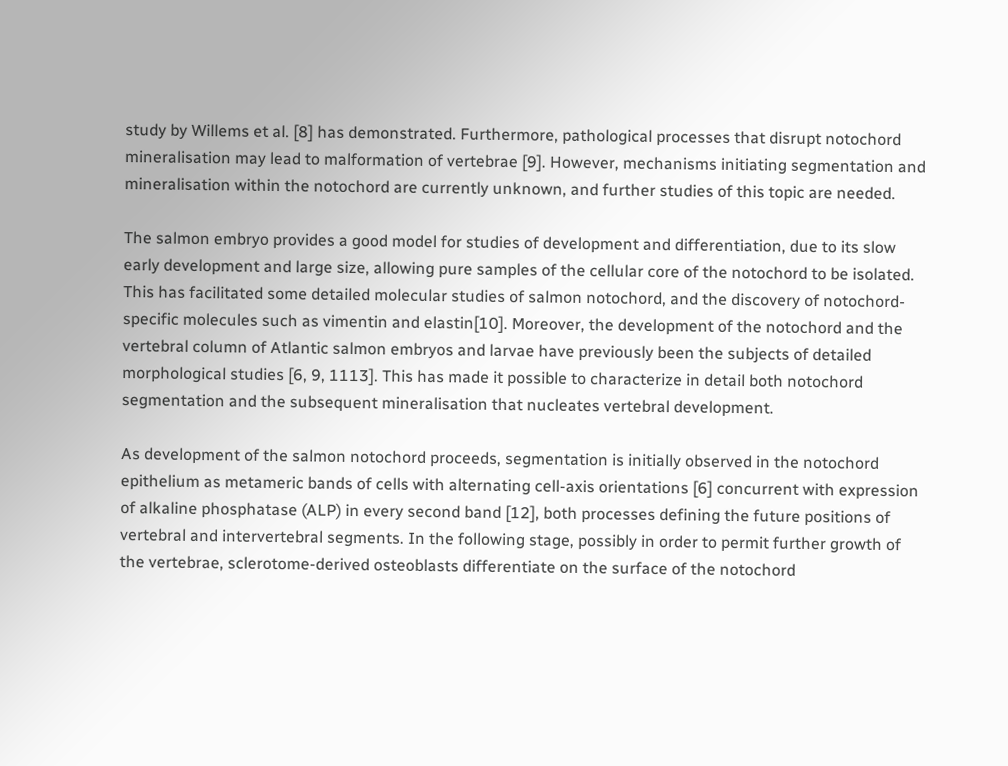study by Willems et al. [8] has demonstrated. Furthermore, pathological processes that disrupt notochord mineralisation may lead to malformation of vertebrae [9]. However, mechanisms initiating segmentation and mineralisation within the notochord are currently unknown, and further studies of this topic are needed.

The salmon embryo provides a good model for studies of development and differentiation, due to its slow early development and large size, allowing pure samples of the cellular core of the notochord to be isolated. This has facilitated some detailed molecular studies of salmon notochord, and the discovery of notochord-specific molecules such as vimentin and elastin[10]. Moreover, the development of the notochord and the vertebral column of Atlantic salmon embryos and larvae have previously been the subjects of detailed morphological studies [6, 9, 1113]. This has made it possible to characterize in detail both notochord segmentation and the subsequent mineralisation that nucleates vertebral development.

As development of the salmon notochord proceeds, segmentation is initially observed in the notochord epithelium as metameric bands of cells with alternating cell-axis orientations [6] concurrent with expression of alkaline phosphatase (ALP) in every second band [12], both processes defining the future positions of vertebral and intervertebral segments. In the following stage, possibly in order to permit further growth of the vertebrae, sclerotome-derived osteoblasts differentiate on the surface of the notochord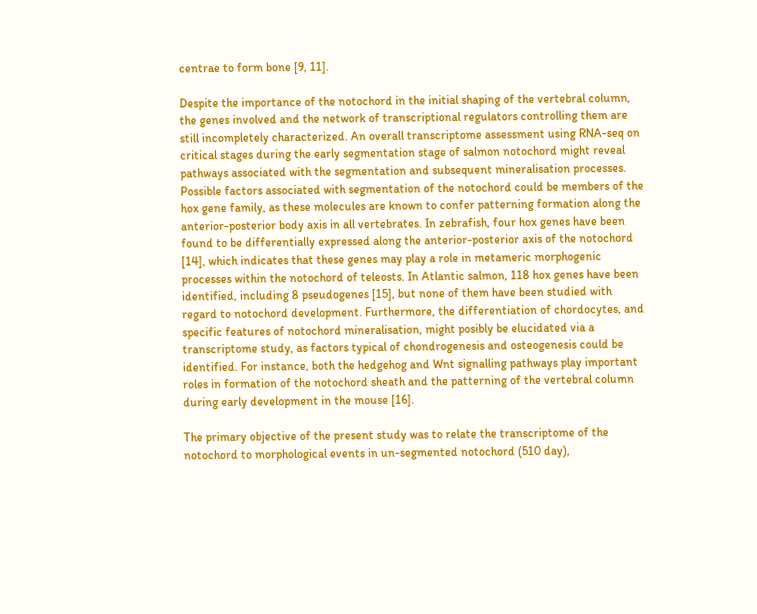centrae to form bone [9, 11].

Despite the importance of the notochord in the initial shaping of the vertebral column, the genes involved and the network of transcriptional regulators controlling them are still incompletely characterized. An overall transcriptome assessment using RNA-seq on critical stages during the early segmentation stage of salmon notochord might reveal pathways associated with the segmentation and subsequent mineralisation processes. Possible factors associated with segmentation of the notochord could be members of the hox gene family, as these molecules are known to confer patterning formation along the anterior-posterior body axis in all vertebrates. In zebrafish, four hox genes have been found to be differentially expressed along the anterior-posterior axis of the notochord [14], which indicates that these genes may play a role in metameric morphogenic processes within the notochord of teleosts. In Atlantic salmon, 118 hox genes have been identified, including 8 pseudogenes [15], but none of them have been studied with regard to notochord development. Furthermore, the differentiation of chordocytes, and specific features of notochord mineralisation, might posibly be elucidated via a transcriptome study, as factors typical of chondrogenesis and osteogenesis could be identified. For instance, both the hedgehog and Wnt signalling pathways play important roles in formation of the notochord sheath and the patterning of the vertebral column during early development in the mouse [16].

The primary objective of the present study was to relate the transcriptome of the notochord to morphological events in un-segmented notochord (510 day),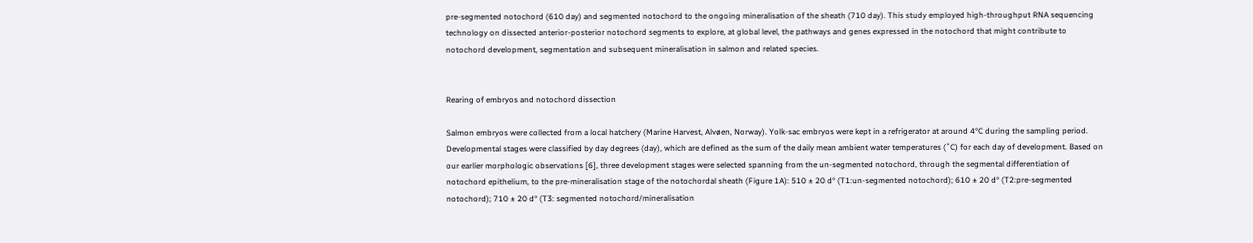pre-segmented notochord (610 day) and segmented notochord to the ongoing mineralisation of the sheath (710 day). This study employed high-throughput RNA sequencing technology on dissected anterior-posterior notochord segments to explore, at global level, the pathways and genes expressed in the notochord that might contribute to notochord development, segmentation and subsequent mineralisation in salmon and related species.


Rearing of embryos and notochord dissection

Salmon embryos were collected from a local hatchery (Marine Harvest, Alvøen, Norway). Yolk-sac embryos were kept in a refrigerator at around 4°C during the sampling period. Developmental stages were classified by day degrees (day), which are defined as the sum of the daily mean ambient water temperatures (˚C) for each day of development. Based on our earlier morphologic observations [6], three development stages were selected spanning from the un-segmented notochord, through the segmental differentiation of notochord epithelium, to the pre-mineralisation stage of the notochordal sheath (Figure 1A): 510 ± 20 d° (T1:un-segmented notochord); 610 ± 20 d° (T2:pre-segmented notochord); 710 ± 20 d° (T3: segmented notochord/mineralisation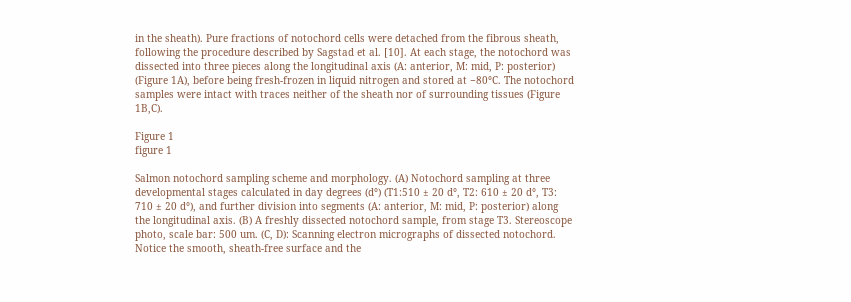in the sheath). Pure fractions of notochord cells were detached from the fibrous sheath, following the procedure described by Sagstad et al. [10]. At each stage, the notochord was dissected into three pieces along the longitudinal axis (A: anterior, M: mid, P: posterior) (Figure 1A), before being fresh-frozen in liquid nitrogen and stored at −80°C. The notochord samples were intact with traces neither of the sheath nor of surrounding tissues (Figure 1B,C).

Figure 1
figure 1

Salmon notochord sampling scheme and morphology. (A) Notochord sampling at three developmental stages calculated in day degrees (d°) (T1:510 ± 20 d°, T2: 610 ± 20 d°, T3: 710 ± 20 d°), and further division into segments (A: anterior, M: mid, P: posterior) along the longitudinal axis. (B) A freshly dissected notochord sample, from stage T3. Stereoscope photo, scale bar: 500 um. (C, D): Scanning electron micrographs of dissected notochord. Notice the smooth, sheath-free surface and the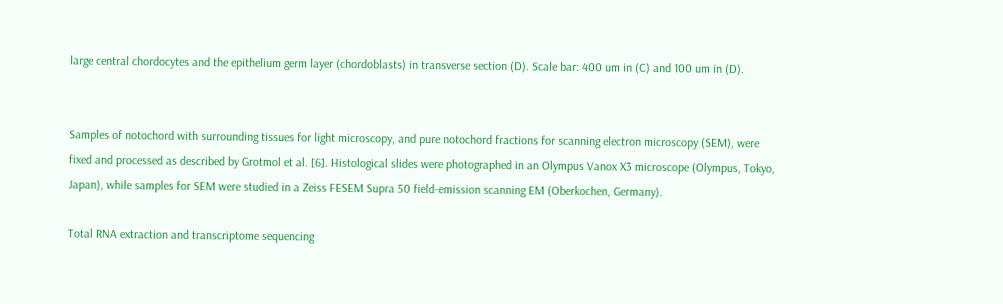large central chordocytes and the epithelium germ layer (chordoblasts) in transverse section (D). Scale bar: 400 um in (C) and 100 um in (D).


Samples of notochord with surrounding tissues for light microscopy, and pure notochord fractions for scanning electron microscopy (SEM), were fixed and processed as described by Grotmol et al. [6]. Histological slides were photographed in an Olympus Vanox X3 microscope (Olympus, Tokyo, Japan), while samples for SEM were studied in a Zeiss FESEM Supra 50 field-emission scanning EM (Oberkochen, Germany).

Total RNA extraction and transcriptome sequencing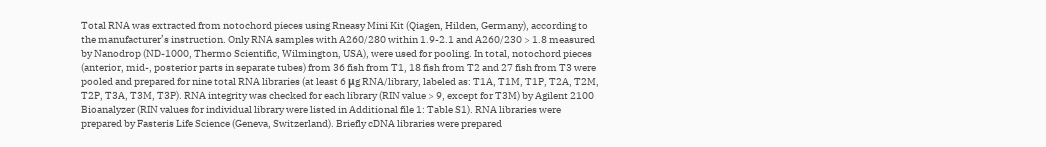Total RNA was extracted from notochord pieces using Rneasy Mini Kit (Qiagen, Hilden, Germany), according to the manufacturer’s instruction. Only RNA samples with A260/280 within 1.9-2.1 and A260/230 > 1.8 measured by Nanodrop (ND-1000, Thermo Scientific, Wilmington, USA), were used for pooling. In total, notochord pieces (anterior, mid-, posterior parts in separate tubes) from 36 fish from T1, 18 fish from T2 and 27 fish from T3 were pooled and prepared for nine total RNA libraries (at least 6 μg RNA/library, labeled as: T1A, T1M, T1P, T2A, T2M, T2P, T3A, T3M, T3P). RNA integrity was checked for each library (RIN value > 9, except for T3M) by Agilent 2100 Bioanalyzer (RIN values for individual library were listed in Additional file 1: Table S1). RNA libraries were prepared by Fasteris Life Science (Geneva, Switzerland). Briefly cDNA libraries were prepared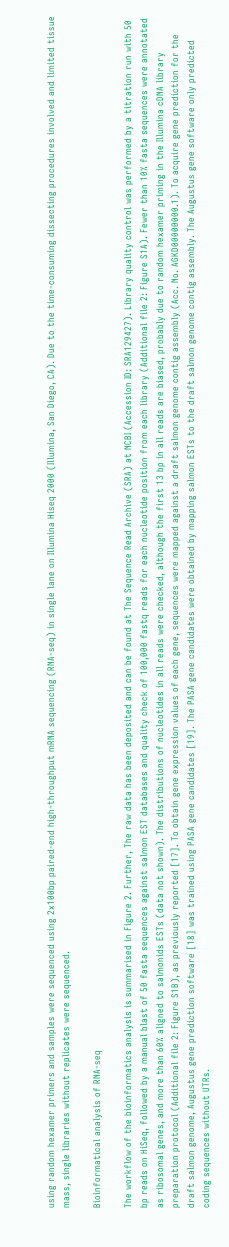using random hexamer primers and samples were sequenced using 2x100bp paired-end high-throughput mRNA sequencing (RNA-seq) in single lane on Illumina Hiseq 2000 (Illumina, San Diego, CA). Due to the time-consuming dissecting procedures involved and limited tissue mass, single libraries without replicates were sequenced.

Bioinformatical analysis of RNA-seq

The workflow of the bioinformatics analysis is summarised in Figure 2. Further, The raw data has been deposited and can be found at The Sequence Read Archive (SRA) at NCBI (Accession ID: SRA129427). Library quality control was performed by a titration run with 50 bp reads on HiSeq, followed by a manual blast of 50 fasta sequences against salmon EST databases and quality check of 100,000 fastq reads for each nucleotide position from each library (Additional file 2: Figure S1A). Fewer than 10% fasta sequences were annotated as ribosomal genes, and more than 60% aligned to salmonids ESTs (data not shown). The distributions of nucleotides in all reads were checked, although the first 13 bp in all reads are biased, probably due to random hexamer priming in the Illumina cDNA library preparation protocol (Additional file 2: Figure S1B), as previously reported [17]. To obtain gene expression values of each gene, sequences were mapped against a draft salmon genome contig assembly (Acc. No. AGKD00000000.1). To acquire gene prediction for the draft salmon genome, Augustus gene prediction software [18] was trained using PASA gene candidates [19]. The PASA gene candidates were obtained by mapping salmon ESTs to the draft salmon genome contig assembly. The Augustus gene software only predicted coding sequences without UTRs.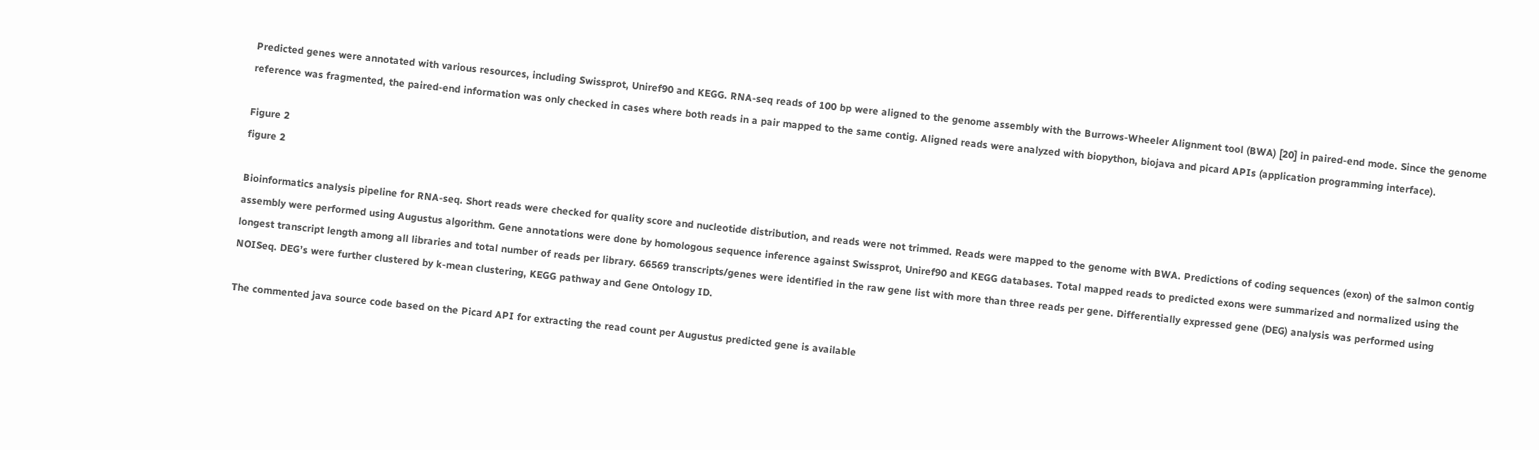Predicted genes were annotated with various resources, including Swissprot, Uniref90 and KEGG. RNA-seq reads of 100 bp were aligned to the genome assembly with the Burrows-Wheeler Alignment tool (BWA) [20] in paired-end mode. Since the genome reference was fragmented, the paired-end information was only checked in cases where both reads in a pair mapped to the same contig. Aligned reads were analyzed with biopython, biojava and picard APIs (application programming interface).

Figure 2
figure 2

Bioinformatics analysis pipeline for RNA-seq. Short reads were checked for quality score and nucleotide distribution, and reads were not trimmed. Reads were mapped to the genome with BWA. Predictions of coding sequences (exon) of the salmon contig assembly were performed using Augustus algorithm. Gene annotations were done by homologous sequence inference against Swissprot, Uniref90 and KEGG databases. Total mapped reads to predicted exons were summarized and normalized using the longest transcript length among all libraries and total number of reads per library. 66569 transcripts/genes were identified in the raw gene list with more than three reads per gene. Differentially expressed gene (DEG) analysis was performed using NOISeq. DEG’s were further clustered by k-mean clustering, KEGG pathway and Gene Ontology ID.

The commented java source code based on the Picard API for extracting the read count per Augustus predicted gene is available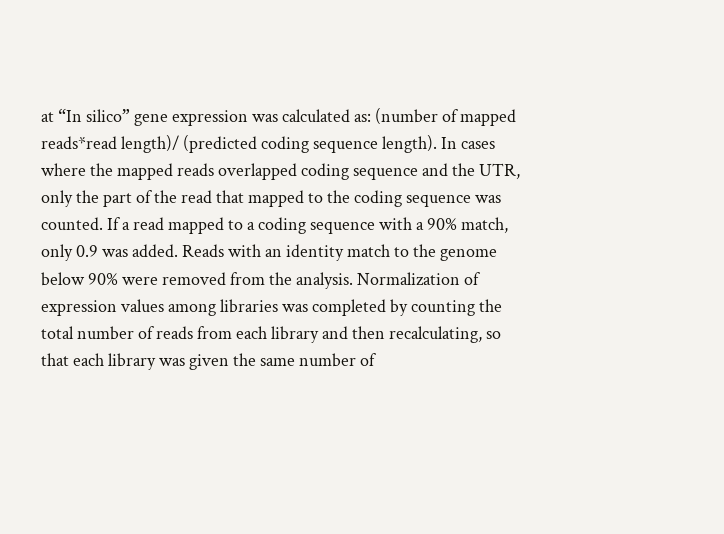at “In silico” gene expression was calculated as: (number of mapped reads*read length)/ (predicted coding sequence length). In cases where the mapped reads overlapped coding sequence and the UTR, only the part of the read that mapped to the coding sequence was counted. If a read mapped to a coding sequence with a 90% match, only 0.9 was added. Reads with an identity match to the genome below 90% were removed from the analysis. Normalization of expression values among libraries was completed by counting the total number of reads from each library and then recalculating, so that each library was given the same number of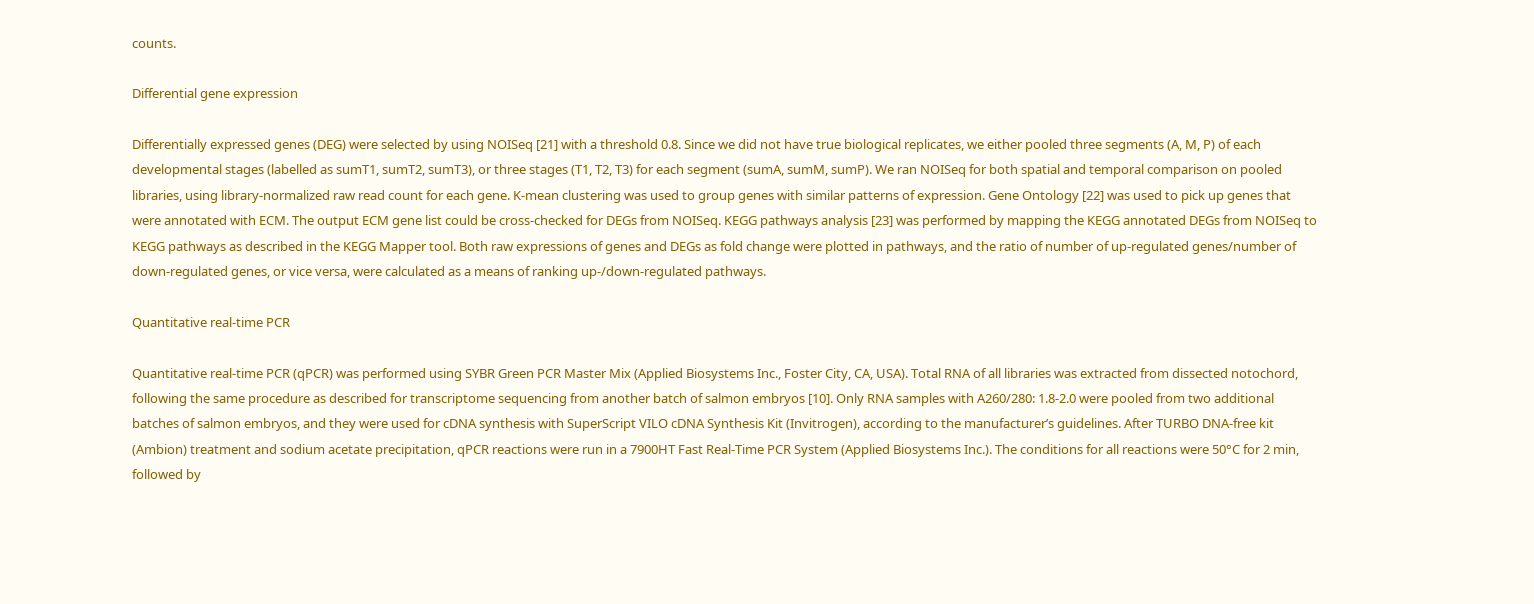counts.

Differential gene expression

Differentially expressed genes (DEG) were selected by using NOISeq [21] with a threshold 0.8. Since we did not have true biological replicates, we either pooled three segments (A, M, P) of each developmental stages (labelled as sumT1, sumT2, sumT3), or three stages (T1, T2, T3) for each segment (sumA, sumM, sumP). We ran NOISeq for both spatial and temporal comparison on pooled libraries, using library-normalized raw read count for each gene. K-mean clustering was used to group genes with similar patterns of expression. Gene Ontology [22] was used to pick up genes that were annotated with ECM. The output ECM gene list could be cross-checked for DEGs from NOISeq. KEGG pathways analysis [23] was performed by mapping the KEGG annotated DEGs from NOISeq to KEGG pathways as described in the KEGG Mapper tool. Both raw expressions of genes and DEGs as fold change were plotted in pathways, and the ratio of number of up-regulated genes/number of down-regulated genes, or vice versa, were calculated as a means of ranking up-/down-regulated pathways.

Quantitative real-time PCR

Quantitative real-time PCR (qPCR) was performed using SYBR Green PCR Master Mix (Applied Biosystems Inc., Foster City, CA, USA). Total RNA of all libraries was extracted from dissected notochord, following the same procedure as described for transcriptome sequencing from another batch of salmon embryos [10]. Only RNA samples with A260/280: 1.8-2.0 were pooled from two additional batches of salmon embryos, and they were used for cDNA synthesis with SuperScript VILO cDNA Synthesis Kit (Invitrogen), according to the manufacturer’s guidelines. After TURBO DNA-free kit (Ambion) treatment and sodium acetate precipitation, qPCR reactions were run in a 7900HT Fast Real-Time PCR System (Applied Biosystems Inc.). The conditions for all reactions were 50°C for 2 min, followed by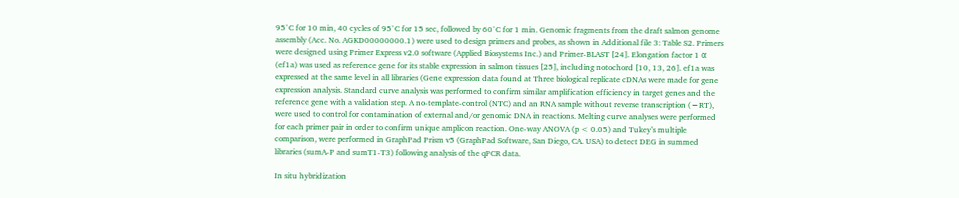95°C for 10 min, 40 cycles of 95°C for 15 sec, followed by 60°C for 1 min. Genomic fragments from the draft salmon genome assembly (Acc. No. AGKD00000000.1) were used to design primers and probes, as shown in Additional file 3: Table S2. Primers were designed using Primer Express v2.0 software (Applied Biosystems Inc.) and Primer-BLAST [24]. Elongation factor 1 α (ef1a) was used as reference gene for its stable expression in salmon tissues [25], including notochord [10, 13, 26]. ef1a was expressed at the same level in all libraries (Gene expression data found at Three biological replicate cDNAs were made for gene expression analysis. Standard curve analysis was performed to confirm similar amplification efficiency in target genes and the reference gene with a validation step. A no-template-control (NTC) and an RNA sample without reverse transcription (−RT), were used to control for contamination of external and/or genomic DNA in reactions. Melting curve analyses were performed for each primer pair in order to confirm unique amplicon reaction. One-way ANOVA (p < 0.05) and Tukey’s multiple comparison, were performed in GraphPad Prism v5 (GraphPad Software, San Diego, CA. USA) to detect DEG in summed libraries (sumA-P and sumT1-T3) following analysis of the qPCR data.

In situ hybridization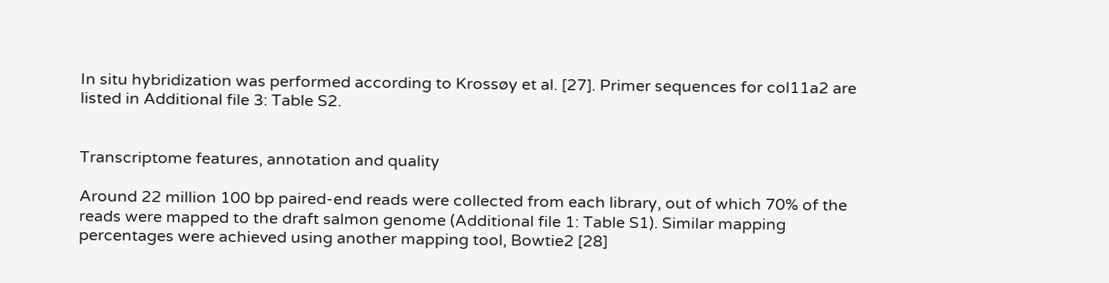In situ hybridization was performed according to Krossøy et al. [27]. Primer sequences for col11a2 are listed in Additional file 3: Table S2.


Transcriptome features, annotation and quality

Around 22 million 100 bp paired-end reads were collected from each library, out of which 70% of the reads were mapped to the draft salmon genome (Additional file 1: Table S1). Similar mapping percentages were achieved using another mapping tool, Bowtie2 [28]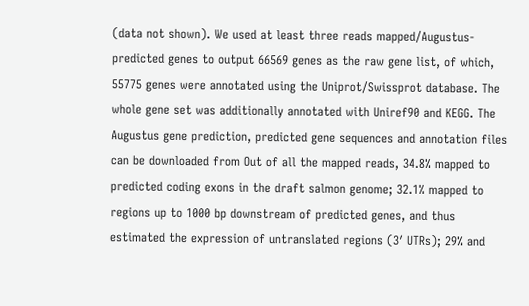(data not shown). We used at least three reads mapped/Augustus-predicted genes to output 66569 genes as the raw gene list, of which, 55775 genes were annotated using the Uniprot/Swissprot database. The whole gene set was additionally annotated with Uniref90 and KEGG. The Augustus gene prediction, predicted gene sequences and annotation files can be downloaded from Out of all the mapped reads, 34.8% mapped to predicted coding exons in the draft salmon genome; 32.1% mapped to regions up to 1000 bp downstream of predicted genes, and thus estimated the expression of untranslated regions (3′ UTRs); 29% and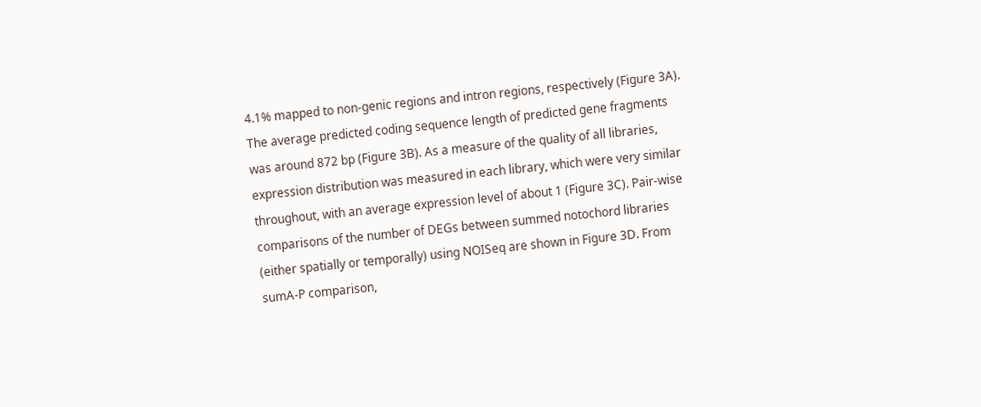4.1% mapped to non-genic regions and intron regions, respectively (Figure 3A). The average predicted coding sequence length of predicted gene fragments was around 872 bp (Figure 3B). As a measure of the quality of all libraries, expression distribution was measured in each library, which were very similar throughout, with an average expression level of about 1 (Figure 3C). Pair-wise comparisons of the number of DEGs between summed notochord libraries (either spatially or temporally) using NOISeq are shown in Figure 3D. From sumA-P comparison,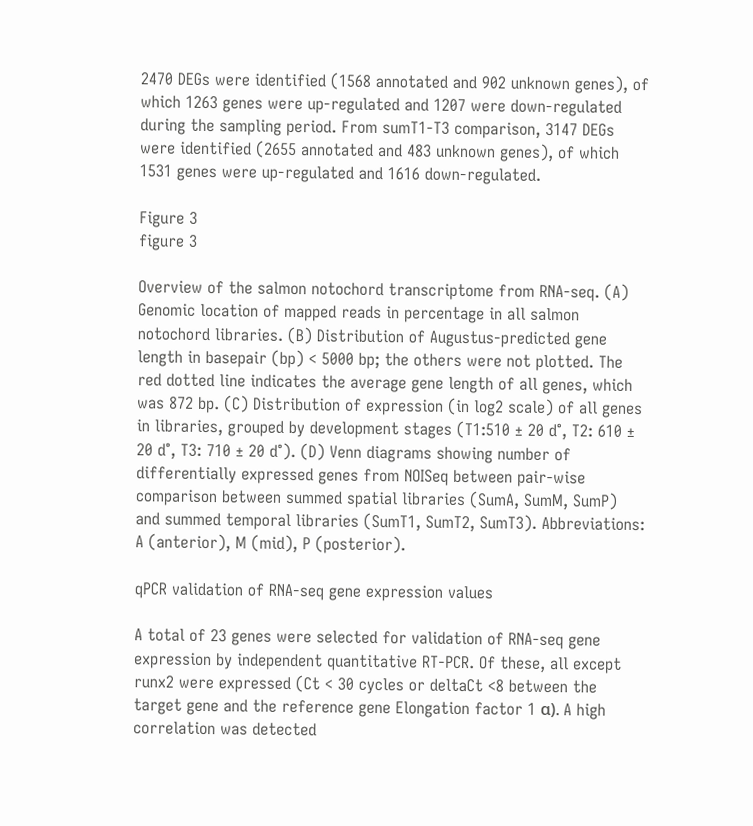2470 DEGs were identified (1568 annotated and 902 unknown genes), of which 1263 genes were up-regulated and 1207 were down-regulated during the sampling period. From sumT1-T3 comparison, 3147 DEGs were identified (2655 annotated and 483 unknown genes), of which 1531 genes were up-regulated and 1616 down-regulated.

Figure 3
figure 3

Overview of the salmon notochord transcriptome from RNA-seq. (A) Genomic location of mapped reads in percentage in all salmon notochord libraries. (B) Distribution of Augustus-predicted gene length in basepair (bp) < 5000 bp; the others were not plotted. The red dotted line indicates the average gene length of all genes, which was 872 bp. (C) Distribution of expression (in log2 scale) of all genes in libraries, grouped by development stages (T1:510 ± 20 d°, T2: 610 ± 20 d°, T3: 710 ± 20 d°). (D) Venn diagrams showing number of differentially expressed genes from NOISeq between pair-wise comparison between summed spatial libraries (SumA, SumM, SumP) and summed temporal libraries (SumT1, SumT2, SumT3). Abbreviations: A (anterior), M (mid), P (posterior).

qPCR validation of RNA-seq gene expression values

A total of 23 genes were selected for validation of RNA-seq gene expression by independent quantitative RT-PCR. Of these, all except runx2 were expressed (Ct < 30 cycles or deltaCt <8 between the target gene and the reference gene Elongation factor 1 α). A high correlation was detected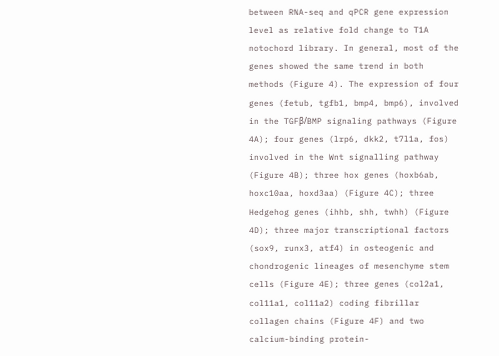between RNA-seq and qPCR gene expression level as relative fold change to T1A notochord library. In general, most of the genes showed the same trend in both methods (Figure 4). The expression of four genes (fetub, tgfb1, bmp4, bmp6), involved in the TGFβ/BMP signaling pathways (Figure 4A); four genes (lrp6, dkk2, t7l1a, fos) involved in the Wnt signalling pathway (Figure 4B); three hox genes (hoxb6ab, hoxc10aa, hoxd3aa) (Figure 4C); three Hedgehog genes (ihhb, shh, twhh) (Figure 4D); three major transcriptional factors (sox9, runx3, atf4) in osteogenic and chondrogenic lineages of mesenchyme stem cells (Figure 4E); three genes (col2a1, col11a1, col11a2) coding fibrillar collagen chains (Figure 4F) and two calcium-binding protein-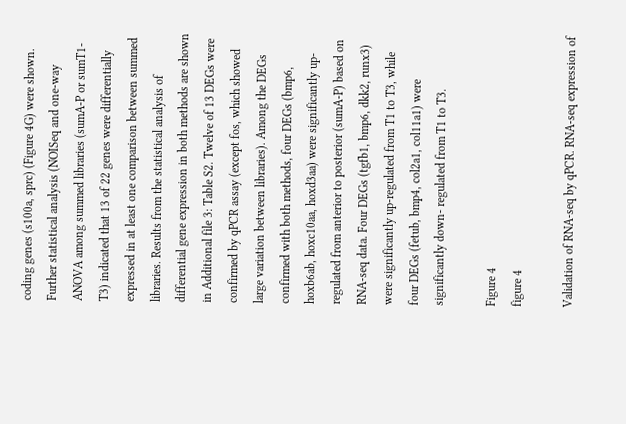coding genes (s100a, sprc) (Figure 4G) were shown. Further statistical analysis (NOISeq and one-way ANOVA among summed libraries (sumA-P or sumT1-T3) indicated that 13 of 22 genes were differentially expressed in at least one comparison between summed libraries. Results from the statistical analysis of differential gene expression in both methods are shown in Additional file 3: Table S2. Twelve of 13 DEGs were confirmed by qPCR assay (except fos, which showed large variation between libraries). Among the DEGs confirmed with both methods, four DEGs (bmp6, hoxb6ab, hoxc10aa, hoxd3aa) were significantly up-regulated from anterior to posterior (sumA-P) based on RNA-seq data. Four DEGs (tgfb1, bmp6, dkk2, runx3) were significantly up-regulated from T1 to T3, while four DEGs (fetub, bmp4, col2a1, col11a1) were significantly down- regulated from T1 to T3.

Figure 4
figure 4

Validation of RNA-seq by qPCR. RNA-seq expression of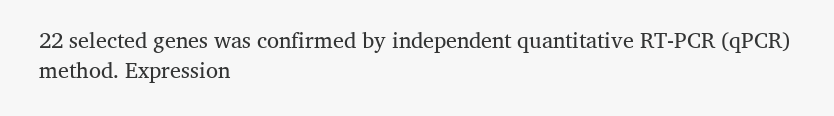22 selected genes was confirmed by independent quantitative RT-PCR (qPCR) method. Expression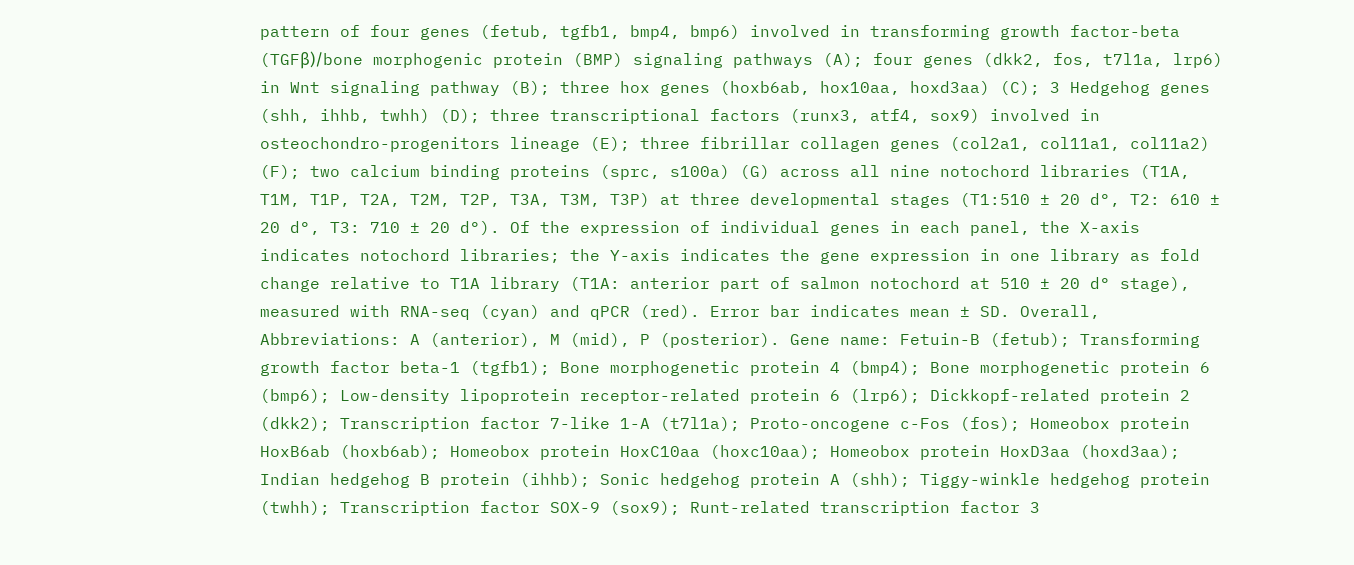pattern of four genes (fetub, tgfb1, bmp4, bmp6) involved in transforming growth factor-beta (TGFβ)/bone morphogenic protein (BMP) signaling pathways (A); four genes (dkk2, fos, t7l1a, lrp6) in Wnt signaling pathway (B); three hox genes (hoxb6ab, hox10aa, hoxd3aa) (C); 3 Hedgehog genes (shh, ihhb, twhh) (D); three transcriptional factors (runx3, atf4, sox9) involved in osteochondro-progenitors lineage (E); three fibrillar collagen genes (col2a1, col11a1, col11a2) (F); two calcium binding proteins (sprc, s100a) (G) across all nine notochord libraries (T1A, T1M, T1P, T2A, T2M, T2P, T3A, T3M, T3P) at three developmental stages (T1:510 ± 20 d°, T2: 610 ± 20 d°, T3: 710 ± 20 d°). Of the expression of individual genes in each panel, the X-axis indicates notochord libraries; the Y-axis indicates the gene expression in one library as fold change relative to T1A library (T1A: anterior part of salmon notochord at 510 ± 20 d° stage), measured with RNA-seq (cyan) and qPCR (red). Error bar indicates mean ± SD. Overall, Abbreviations: A (anterior), M (mid), P (posterior). Gene name: Fetuin-B (fetub); Transforming growth factor beta-1 (tgfb1); Bone morphogenetic protein 4 (bmp4); Bone morphogenetic protein 6 (bmp6); Low-density lipoprotein receptor-related protein 6 (lrp6); Dickkopf-related protein 2 (dkk2); Transcription factor 7-like 1-A (t7l1a); Proto-oncogene c-Fos (fos); Homeobox protein HoxB6ab (hoxb6ab); Homeobox protein HoxC10aa (hoxc10aa); Homeobox protein HoxD3aa (hoxd3aa); Indian hedgehog B protein (ihhb); Sonic hedgehog protein A (shh); Tiggy-winkle hedgehog protein (twhh); Transcription factor SOX-9 (sox9); Runt-related transcription factor 3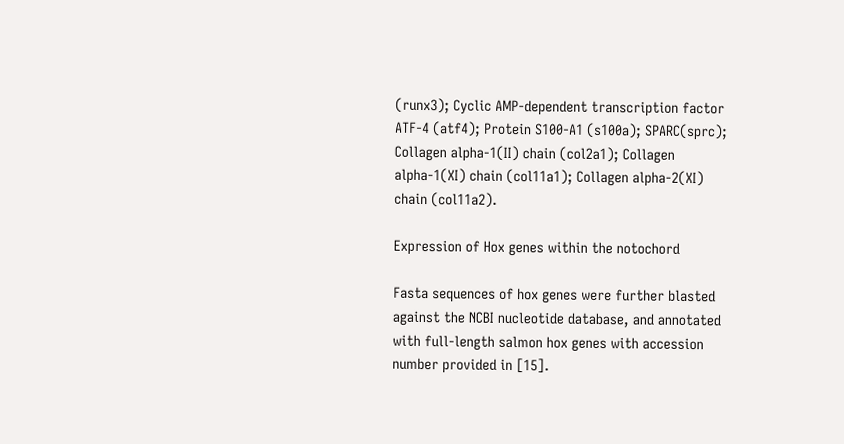(runx3); Cyclic AMP-dependent transcription factor ATF-4 (atf4); Protein S100-A1 (s100a); SPARC(sprc); Collagen alpha-1(II) chain (col2a1); Collagen alpha-1(XI) chain (col11a1); Collagen alpha-2(XI) chain (col11a2).

Expression of Hox genes within the notochord

Fasta sequences of hox genes were further blasted against the NCBI nucleotide database, and annotated with full-length salmon hox genes with accession number provided in [15].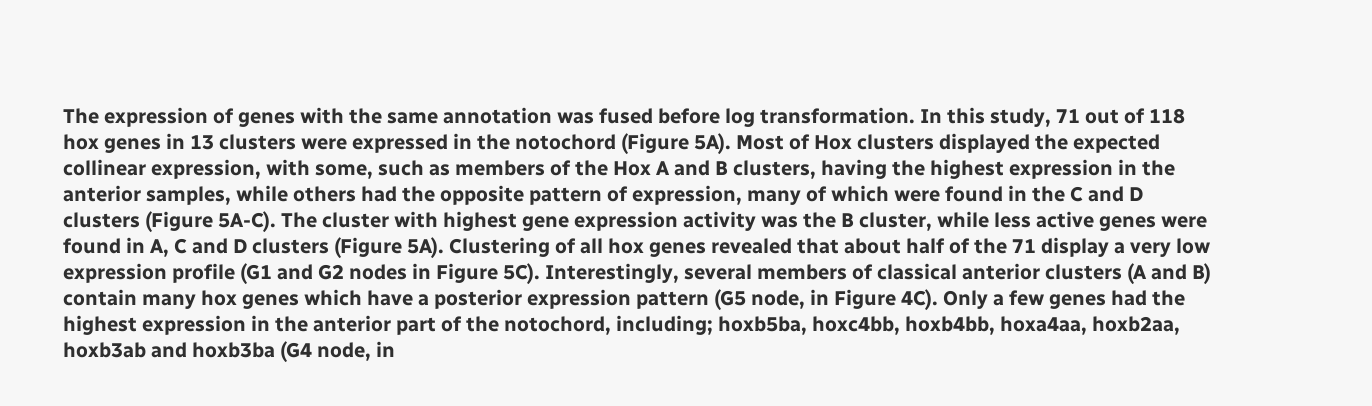The expression of genes with the same annotation was fused before log transformation. In this study, 71 out of 118 hox genes in 13 clusters were expressed in the notochord (Figure 5A). Most of Hox clusters displayed the expected collinear expression, with some, such as members of the Hox A and B clusters, having the highest expression in the anterior samples, while others had the opposite pattern of expression, many of which were found in the C and D clusters (Figure 5A-C). The cluster with highest gene expression activity was the B cluster, while less active genes were found in A, C and D clusters (Figure 5A). Clustering of all hox genes revealed that about half of the 71 display a very low expression profile (G1 and G2 nodes in Figure 5C). Interestingly, several members of classical anterior clusters (A and B) contain many hox genes which have a posterior expression pattern (G5 node, in Figure 4C). Only a few genes had the highest expression in the anterior part of the notochord, including; hoxb5ba, hoxc4bb, hoxb4bb, hoxa4aa, hoxb2aa, hoxb3ab and hoxb3ba (G4 node, in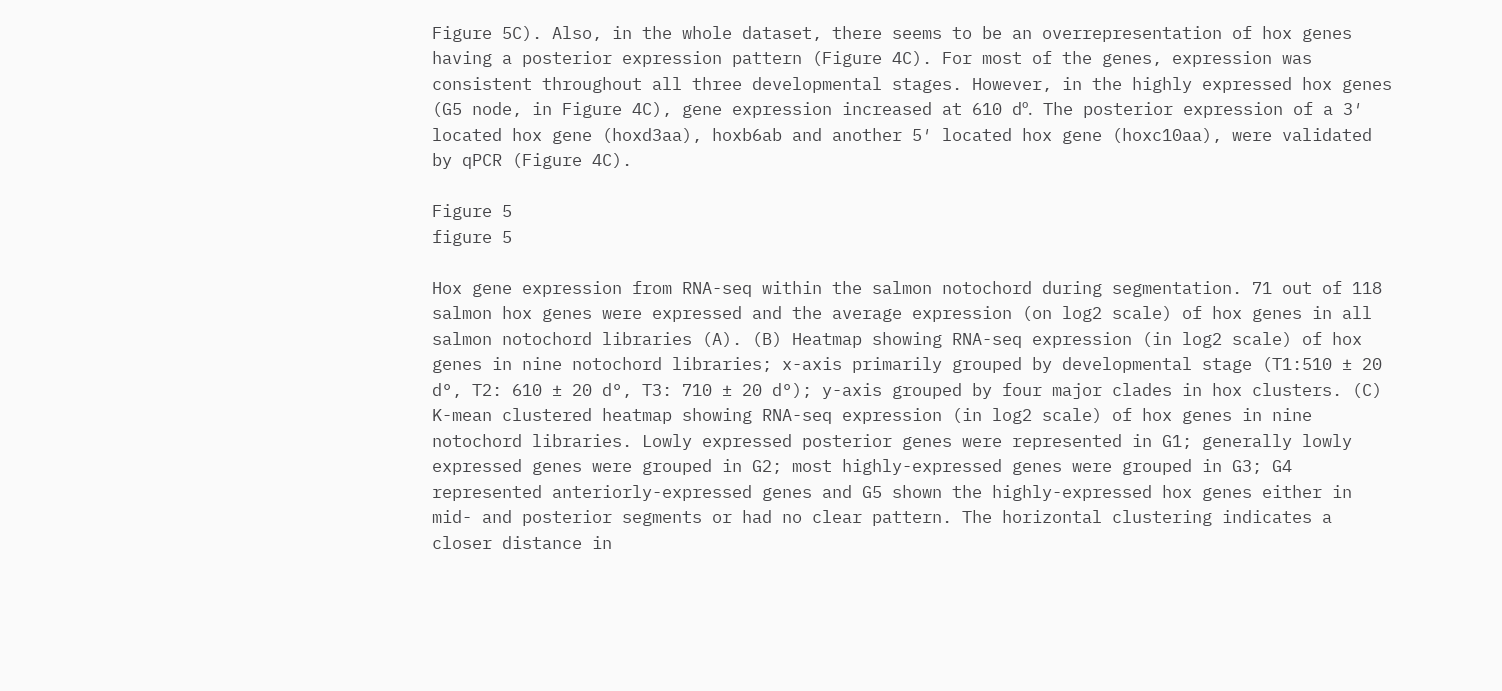Figure 5C). Also, in the whole dataset, there seems to be an overrepresentation of hox genes having a posterior expression pattern (Figure 4C). For most of the genes, expression was consistent throughout all three developmental stages. However, in the highly expressed hox genes (G5 node, in Figure 4C), gene expression increased at 610 dº. The posterior expression of a 3′ located hox gene (hoxd3aa), hoxb6ab and another 5′ located hox gene (hoxc10aa), were validated by qPCR (Figure 4C).

Figure 5
figure 5

Hox gene expression from RNA-seq within the salmon notochord during segmentation. 71 out of 118 salmon hox genes were expressed and the average expression (on log2 scale) of hox genes in all salmon notochord libraries (A). (B) Heatmap showing RNA-seq expression (in log2 scale) of hox genes in nine notochord libraries; x-axis primarily grouped by developmental stage (T1:510 ± 20 d°, T2: 610 ± 20 d°, T3: 710 ± 20 d°); y-axis grouped by four major clades in hox clusters. (C) K-mean clustered heatmap showing RNA-seq expression (in log2 scale) of hox genes in nine notochord libraries. Lowly expressed posterior genes were represented in G1; generally lowly expressed genes were grouped in G2; most highly-expressed genes were grouped in G3; G4 represented anteriorly-expressed genes and G5 shown the highly-expressed hox genes either in mid- and posterior segments or had no clear pattern. The horizontal clustering indicates a closer distance in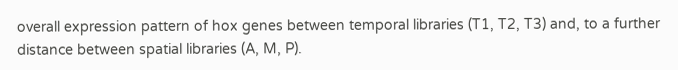overall expression pattern of hox genes between temporal libraries (T1, T2, T3) and, to a further distance between spatial libraries (A, M, P).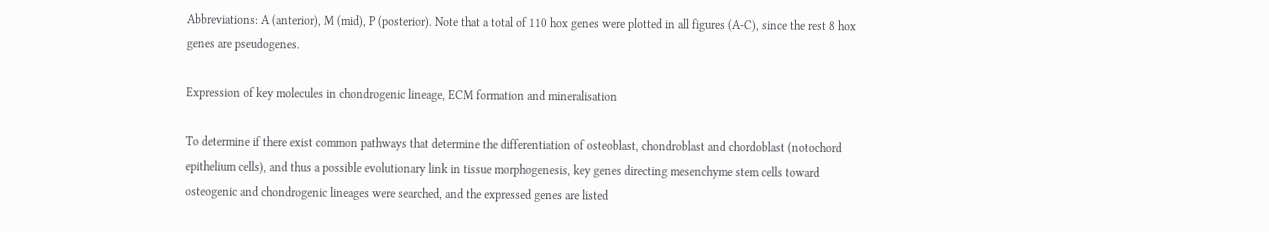Abbreviations: A (anterior), M (mid), P (posterior). Note that a total of 110 hox genes were plotted in all figures (A-C), since the rest 8 hox genes are pseudogenes.

Expression of key molecules in chondrogenic lineage, ECM formation and mineralisation

To determine if there exist common pathways that determine the differentiation of osteoblast, chondroblast and chordoblast (notochord epithelium cells), and thus a possible evolutionary link in tissue morphogenesis, key genes directing mesenchyme stem cells toward osteogenic and chondrogenic lineages were searched, and the expressed genes are listed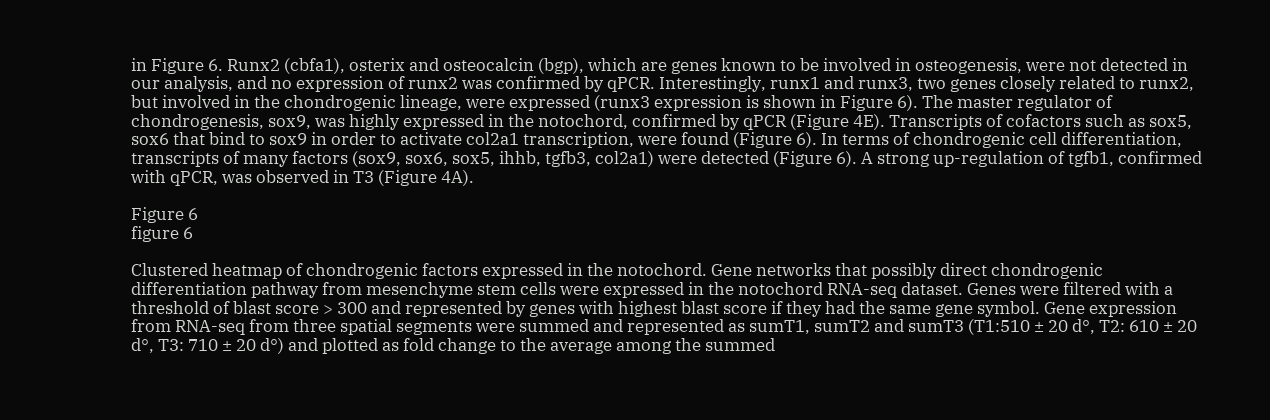in Figure 6. Runx2 (cbfa1), osterix and osteocalcin (bgp), which are genes known to be involved in osteogenesis, were not detected in our analysis, and no expression of runx2 was confirmed by qPCR. Interestingly, runx1 and runx3, two genes closely related to runx2, but involved in the chondrogenic lineage, were expressed (runx3 expression is shown in Figure 6). The master regulator of chondrogenesis, sox9, was highly expressed in the notochord, confirmed by qPCR (Figure 4E). Transcripts of cofactors such as sox5, sox6 that bind to sox9 in order to activate col2a1 transcription, were found (Figure 6). In terms of chondrogenic cell differentiation, transcripts of many factors (sox9, sox6, sox5, ihhb, tgfb3, col2a1) were detected (Figure 6). A strong up-regulation of tgfb1, confirmed with qPCR, was observed in T3 (Figure 4A).

Figure 6
figure 6

Clustered heatmap of chondrogenic factors expressed in the notochord. Gene networks that possibly direct chondrogenic differentiation pathway from mesenchyme stem cells were expressed in the notochord RNA-seq dataset. Genes were filtered with a threshold of blast score > 300 and represented by genes with highest blast score if they had the same gene symbol. Gene expression from RNA-seq from three spatial segments were summed and represented as sumT1, sumT2 and sumT3 (T1:510 ± 20 d°, T2: 610 ± 20 d°, T3: 710 ± 20 d°) and plotted as fold change to the average among the summed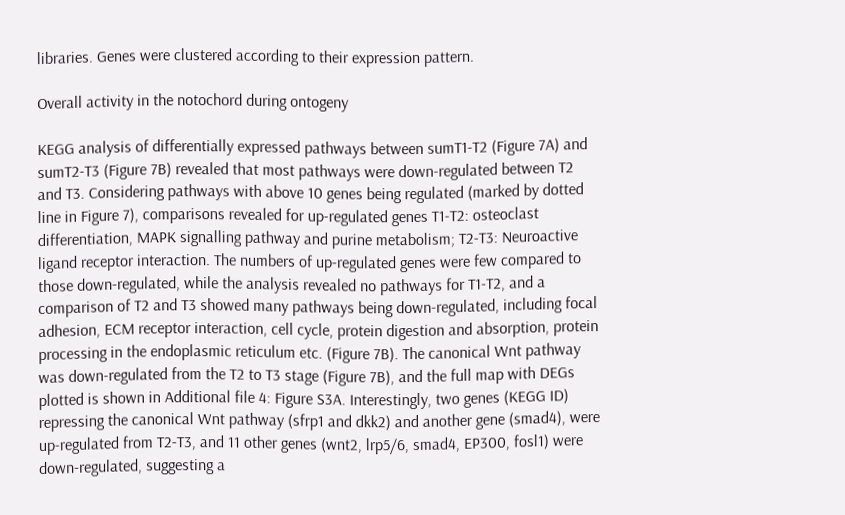libraries. Genes were clustered according to their expression pattern.

Overall activity in the notochord during ontogeny

KEGG analysis of differentially expressed pathways between sumT1-T2 (Figure 7A) and sumT2-T3 (Figure 7B) revealed that most pathways were down-regulated between T2 and T3. Considering pathways with above 10 genes being regulated (marked by dotted line in Figure 7), comparisons revealed for up-regulated genes T1-T2: osteoclast differentiation, MAPK signalling pathway and purine metabolism; T2-T3: Neuroactive ligand receptor interaction. The numbers of up-regulated genes were few compared to those down-regulated, while the analysis revealed no pathways for T1-T2, and a comparison of T2 and T3 showed many pathways being down-regulated, including focal adhesion, ECM receptor interaction, cell cycle, protein digestion and absorption, protein processing in the endoplasmic reticulum etc. (Figure 7B). The canonical Wnt pathway was down-regulated from the T2 to T3 stage (Figure 7B), and the full map with DEGs plotted is shown in Additional file 4: Figure S3A. Interestingly, two genes (KEGG ID) repressing the canonical Wnt pathway (sfrp1 and dkk2) and another gene (smad4), were up-regulated from T2-T3, and 11 other genes (wnt2, lrp5/6, smad4, EP300, fosl1) were down-regulated, suggesting a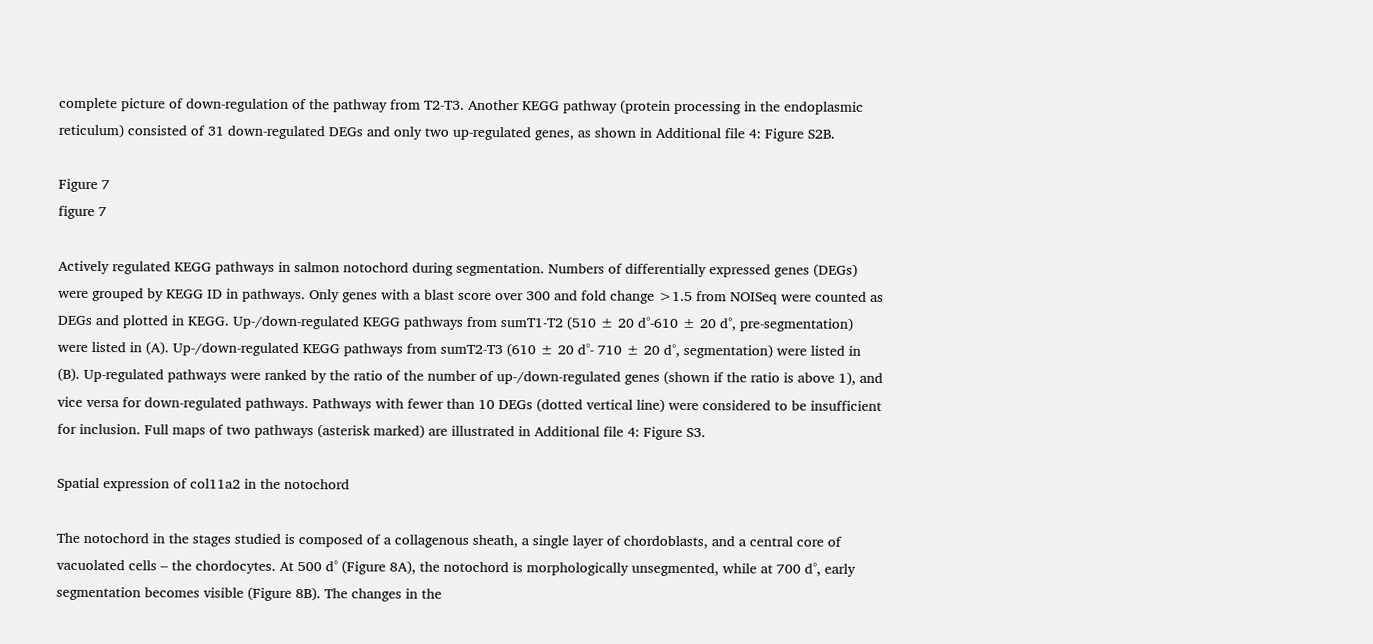complete picture of down-regulation of the pathway from T2-T3. Another KEGG pathway (protein processing in the endoplasmic reticulum) consisted of 31 down-regulated DEGs and only two up-regulated genes, as shown in Additional file 4: Figure S2B.

Figure 7
figure 7

Actively regulated KEGG pathways in salmon notochord during segmentation. Numbers of differentially expressed genes (DEGs) were grouped by KEGG ID in pathways. Only genes with a blast score over 300 and fold change >1.5 from NOISeq were counted as DEGs and plotted in KEGG. Up-/down-regulated KEGG pathways from sumT1-T2 (510 ± 20 d°-610 ± 20 d°, pre-segmentation) were listed in (A). Up-/down-regulated KEGG pathways from sumT2-T3 (610 ± 20 d°- 710 ± 20 d°, segmentation) were listed in (B). Up-regulated pathways were ranked by the ratio of the number of up-/down-regulated genes (shown if the ratio is above 1), and vice versa for down-regulated pathways. Pathways with fewer than 10 DEGs (dotted vertical line) were considered to be insufficient for inclusion. Full maps of two pathways (asterisk marked) are illustrated in Additional file 4: Figure S3.

Spatial expression of col11a2 in the notochord

The notochord in the stages studied is composed of a collagenous sheath, a single layer of chordoblasts, and a central core of vacuolated cells – the chordocytes. At 500 d° (Figure 8A), the notochord is morphologically unsegmented, while at 700 d°, early segmentation becomes visible (Figure 8B). The changes in the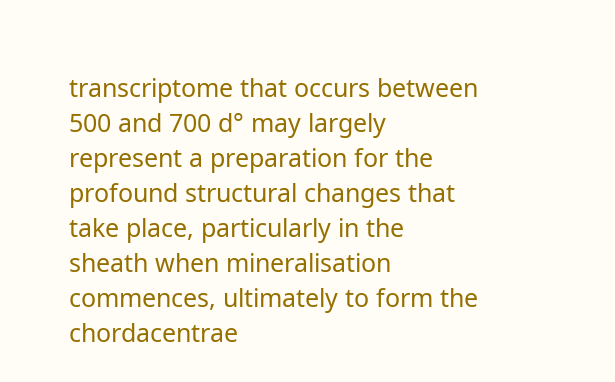transcriptome that occurs between 500 and 700 d° may largely represent a preparation for the profound structural changes that take place, particularly in the sheath when mineralisation commences, ultimately to form the chordacentrae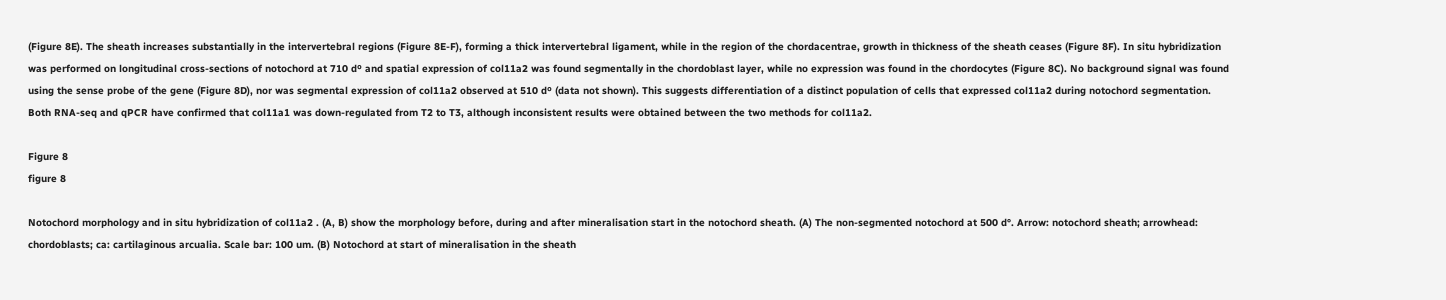(Figure 8E). The sheath increases substantially in the intervertebral regions (Figure 8E-F), forming a thick intervertebral ligament, while in the region of the chordacentrae, growth in thickness of the sheath ceases (Figure 8F). In situ hybridization was performed on longitudinal cross-sections of notochord at 710 dº and spatial expression of col11a2 was found segmentally in the chordoblast layer, while no expression was found in the chordocytes (Figure 8C). No background signal was found using the sense probe of the gene (Figure 8D), nor was segmental expression of col11a2 observed at 510 dº (data not shown). This suggests differentiation of a distinct population of cells that expressed col11a2 during notochord segmentation. Both RNA-seq and qPCR have confirmed that col11a1 was down-regulated from T2 to T3, although inconsistent results were obtained between the two methods for col11a2.

Figure 8
figure 8

Notochord morphology and in situ hybridization of col11a2 . (A, B) show the morphology before, during and after mineralisation start in the notochord sheath. (A) The non-segmented notochord at 500 d°. Arrow: notochord sheath; arrowhead: chordoblasts; ca: cartilaginous arcualia. Scale bar: 100 um. (B) Notochord at start of mineralisation in the sheath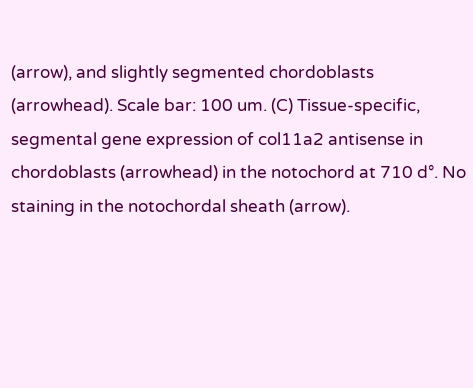(arrow), and slightly segmented chordoblasts (arrowhead). Scale bar: 100 um. (C) Tissue-specific, segmental gene expression of col11a2 antisense in chordoblasts (arrowhead) in the notochord at 710 d°. No staining in the notochordal sheath (arrow).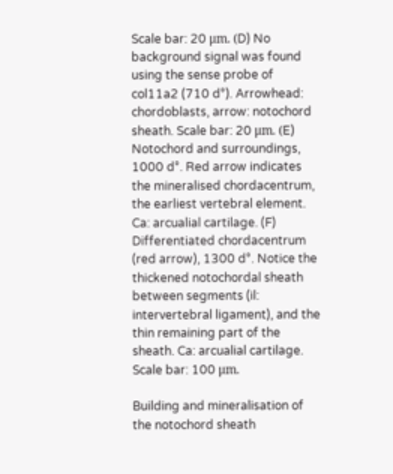Scale bar: 20 μm. (D) No background signal was found using the sense probe of col11a2 (710 d°). Arrowhead: chordoblasts, arrow: notochord sheath. Scale bar: 20 μm. (E) Notochord and surroundings, 1000 d°. Red arrow indicates the mineralised chordacentrum, the earliest vertebral element. Ca: arcualial cartilage. (F) Differentiated chordacentrum (red arrow), 1300 d°. Notice the thickened notochordal sheath between segments (il: intervertebral ligament), and the thin remaining part of the sheath. Ca: arcualial cartilage. Scale bar: 100 μm.

Building and mineralisation of the notochord sheath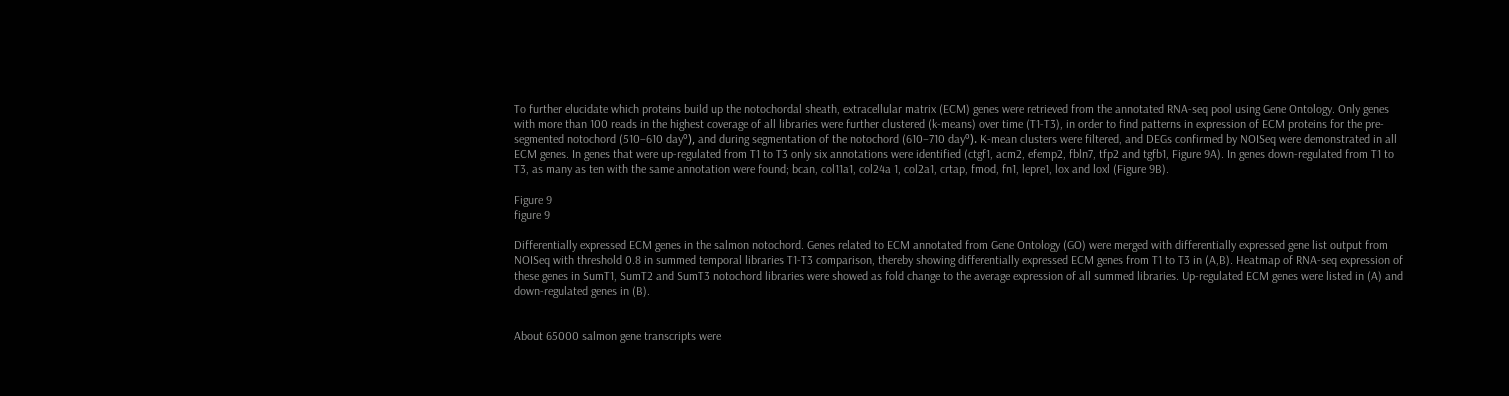To further elucidate which proteins build up the notochordal sheath, extracellular matrix (ECM) genes were retrieved from the annotated RNA-seq pool using Gene Ontology. Only genes with more than 100 reads in the highest coverage of all libraries were further clustered (k-means) over time (T1-T3), in order to find patterns in expression of ECM proteins for the pre-segmented notochord (510–610 dayº), and during segmentation of the notochord (610–710 dayº). K-mean clusters were filtered, and DEGs confirmed by NOISeq were demonstrated in all ECM genes. In genes that were up-regulated from T1 to T3 only six annotations were identified (ctgf1, acm2, efemp2, fbln7, tfp2 and tgfb1, Figure 9A). In genes down-regulated from T1 to T3, as many as ten with the same annotation were found; bcan, col11a1, col24a 1, col2a1, crtap, fmod, fn1, lepre1, lox and loxl (Figure 9B).

Figure 9
figure 9

Differentially expressed ECM genes in the salmon notochord. Genes related to ECM annotated from Gene Ontology (GO) were merged with differentially expressed gene list output from NOISeq with threshold 0.8 in summed temporal libraries T1-T3 comparison, thereby showing differentially expressed ECM genes from T1 to T3 in (A,B). Heatmap of RNA-seq expression of these genes in SumT1, SumT2 and SumT3 notochord libraries were showed as fold change to the average expression of all summed libraries. Up-regulated ECM genes were listed in (A) and down-regulated genes in (B).


About 65000 salmon gene transcripts were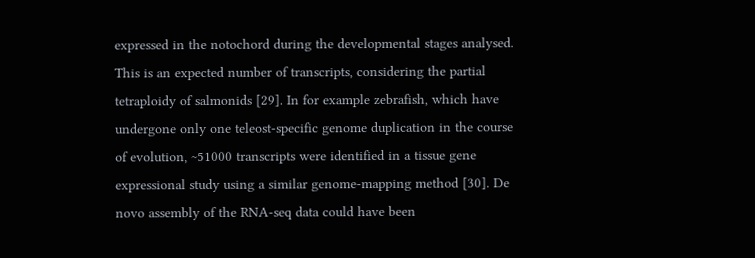expressed in the notochord during the developmental stages analysed. This is an expected number of transcripts, considering the partial tetraploidy of salmonids [29]. In for example zebrafish, which have undergone only one teleost-specific genome duplication in the course of evolution, ~51000 transcripts were identified in a tissue gene expressional study using a similar genome-mapping method [30]. De novo assembly of the RNA-seq data could have been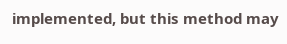implemented, but this method may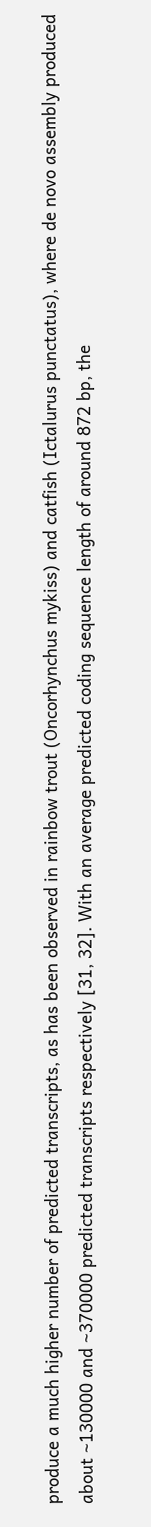produce a much higher number of predicted transcripts, as has been observed in rainbow trout (Oncorhynchus mykiss) and catfish (Ictalurus punctatus), where de novo assembly produced about ~130000 and ~370000 predicted transcripts respectively [31, 32]. With an average predicted coding sequence length of around 872 bp, the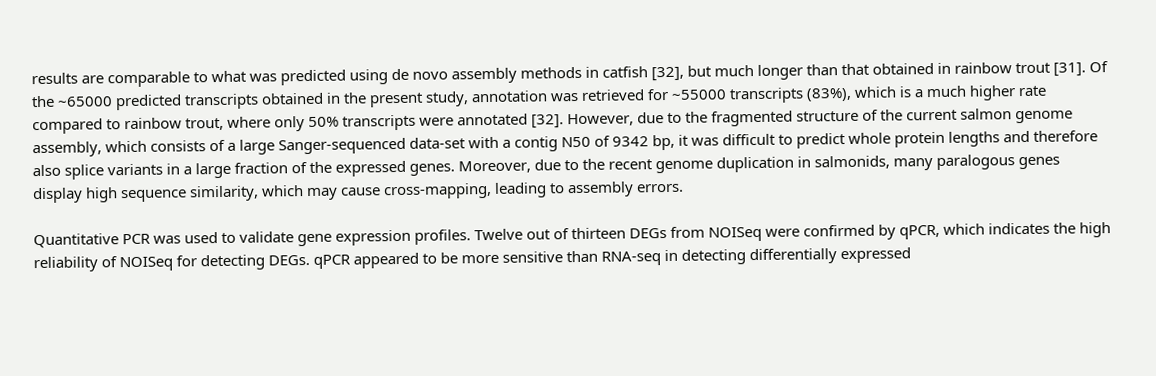results are comparable to what was predicted using de novo assembly methods in catfish [32], but much longer than that obtained in rainbow trout [31]. Of the ~65000 predicted transcripts obtained in the present study, annotation was retrieved for ~55000 transcripts (83%), which is a much higher rate compared to rainbow trout, where only 50% transcripts were annotated [32]. However, due to the fragmented structure of the current salmon genome assembly, which consists of a large Sanger-sequenced data-set with a contig N50 of 9342 bp, it was difficult to predict whole protein lengths and therefore also splice variants in a large fraction of the expressed genes. Moreover, due to the recent genome duplication in salmonids, many paralogous genes display high sequence similarity, which may cause cross-mapping, leading to assembly errors.

Quantitative PCR was used to validate gene expression profiles. Twelve out of thirteen DEGs from NOISeq were confirmed by qPCR, which indicates the high reliability of NOISeq for detecting DEGs. qPCR appeared to be more sensitive than RNA-seq in detecting differentially expressed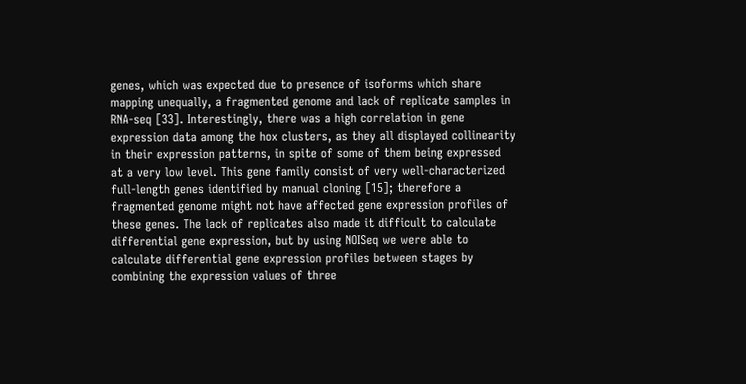genes, which was expected due to presence of isoforms which share mapping unequally, a fragmented genome and lack of replicate samples in RNA-seq [33]. Interestingly, there was a high correlation in gene expression data among the hox clusters, as they all displayed collinearity in their expression patterns, in spite of some of them being expressed at a very low level. This gene family consist of very well-characterized full-length genes identified by manual cloning [15]; therefore a fragmented genome might not have affected gene expression profiles of these genes. The lack of replicates also made it difficult to calculate differential gene expression, but by using NOISeq we were able to calculate differential gene expression profiles between stages by combining the expression values of three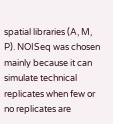spatial libraries (A, M, P). NOISeq was chosen mainly because it can simulate technical replicates when few or no replicates are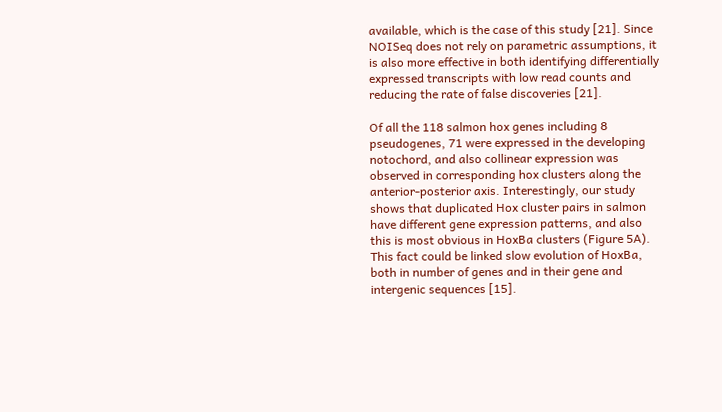available, which is the case of this study [21]. Since NOISeq does not rely on parametric assumptions, it is also more effective in both identifying differentially expressed transcripts with low read counts and reducing the rate of false discoveries [21].

Of all the 118 salmon hox genes including 8 pseudogenes, 71 were expressed in the developing notochord, and also collinear expression was observed in corresponding hox clusters along the anterior-posterior axis. Interestingly, our study shows that duplicated Hox cluster pairs in salmon have different gene expression patterns, and also this is most obvious in HoxBa clusters (Figure 5A). This fact could be linked slow evolution of HoxBa, both in number of genes and in their gene and intergenic sequences [15].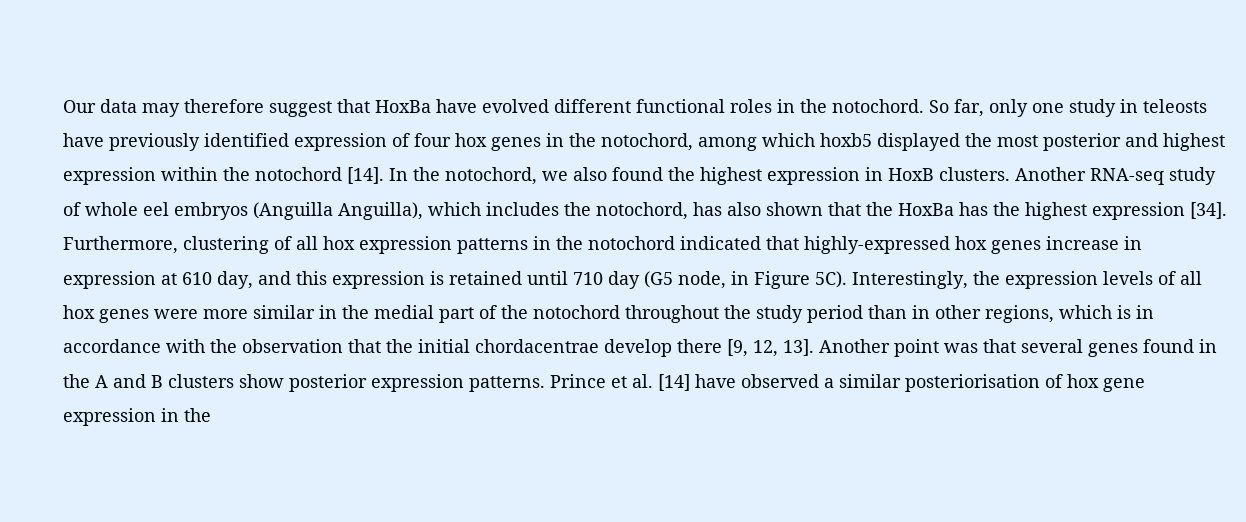Our data may therefore suggest that HoxBa have evolved different functional roles in the notochord. So far, only one study in teleosts have previously identified expression of four hox genes in the notochord, among which hoxb5 displayed the most posterior and highest expression within the notochord [14]. In the notochord, we also found the highest expression in HoxB clusters. Another RNA-seq study of whole eel embryos (Anguilla Anguilla), which includes the notochord, has also shown that the HoxBa has the highest expression [34]. Furthermore, clustering of all hox expression patterns in the notochord indicated that highly-expressed hox genes increase in expression at 610 day, and this expression is retained until 710 day (G5 node, in Figure 5C). Interestingly, the expression levels of all hox genes were more similar in the medial part of the notochord throughout the study period than in other regions, which is in accordance with the observation that the initial chordacentrae develop there [9, 12, 13]. Another point was that several genes found in the A and B clusters show posterior expression patterns. Prince et al. [14] have observed a similar posteriorisation of hox gene expression in the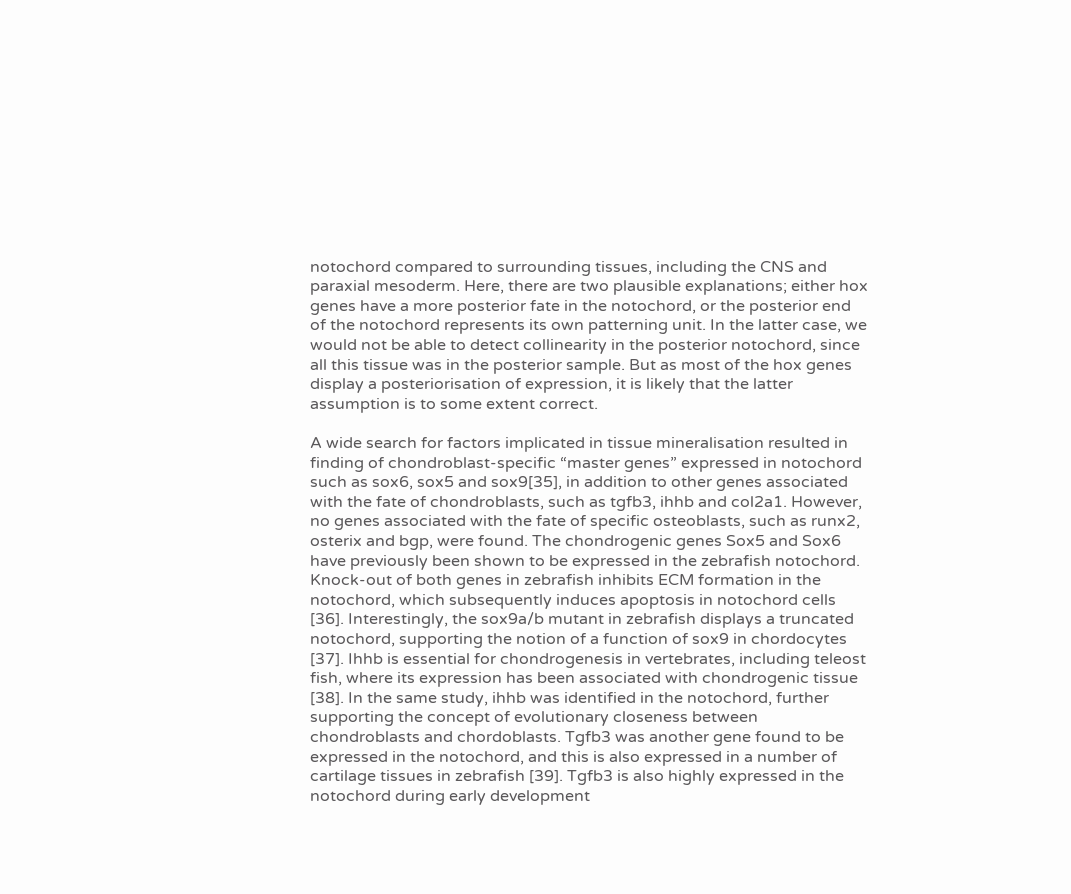notochord compared to surrounding tissues, including the CNS and paraxial mesoderm. Here, there are two plausible explanations; either hox genes have a more posterior fate in the notochord, or the posterior end of the notochord represents its own patterning unit. In the latter case, we would not be able to detect collinearity in the posterior notochord, since all this tissue was in the posterior sample. But as most of the hox genes display a posteriorisation of expression, it is likely that the latter assumption is to some extent correct.

A wide search for factors implicated in tissue mineralisation resulted in finding of chondroblast-specific “master genes” expressed in notochord such as sox6, sox5 and sox9[35], in addition to other genes associated with the fate of chondroblasts, such as tgfb3, ihhb and col2a1. However, no genes associated with the fate of specific osteoblasts, such as runx2, osterix and bgp, were found. The chondrogenic genes Sox5 and Sox6 have previously been shown to be expressed in the zebrafish notochord. Knock-out of both genes in zebrafish inhibits ECM formation in the notochord, which subsequently induces apoptosis in notochord cells [36]. Interestingly, the sox9a/b mutant in zebrafish displays a truncated notochord, supporting the notion of a function of sox9 in chordocytes [37]. Ihhb is essential for chondrogenesis in vertebrates, including teleost fish, where its expression has been associated with chondrogenic tissue [38]. In the same study, ihhb was identified in the notochord, further supporting the concept of evolutionary closeness between chondroblasts and chordoblasts. Tgfb3 was another gene found to be expressed in the notochord, and this is also expressed in a number of cartilage tissues in zebrafish [39]. Tgfb3 is also highly expressed in the notochord during early development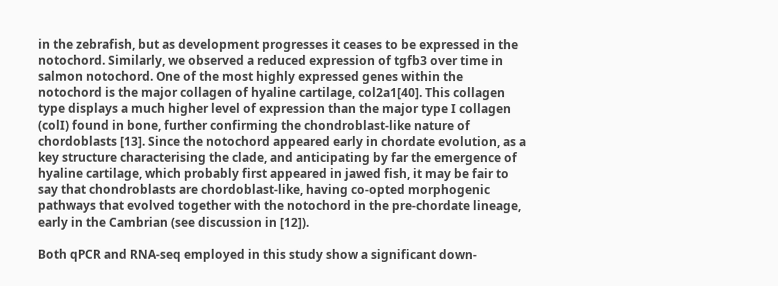in the zebrafish, but as development progresses it ceases to be expressed in the notochord. Similarly, we observed a reduced expression of tgfb3 over time in salmon notochord. One of the most highly expressed genes within the notochord is the major collagen of hyaline cartilage, col2a1[40]. This collagen type displays a much higher level of expression than the major type I collagen (colI) found in bone, further confirming the chondroblast-like nature of chordoblasts [13]. Since the notochord appeared early in chordate evolution, as a key structure characterising the clade, and anticipating by far the emergence of hyaline cartilage, which probably first appeared in jawed fish, it may be fair to say that chondroblasts are chordoblast-like, having co-opted morphogenic pathways that evolved together with the notochord in the pre-chordate lineage, early in the Cambrian (see discussion in [12]).

Both qPCR and RNA-seq employed in this study show a significant down-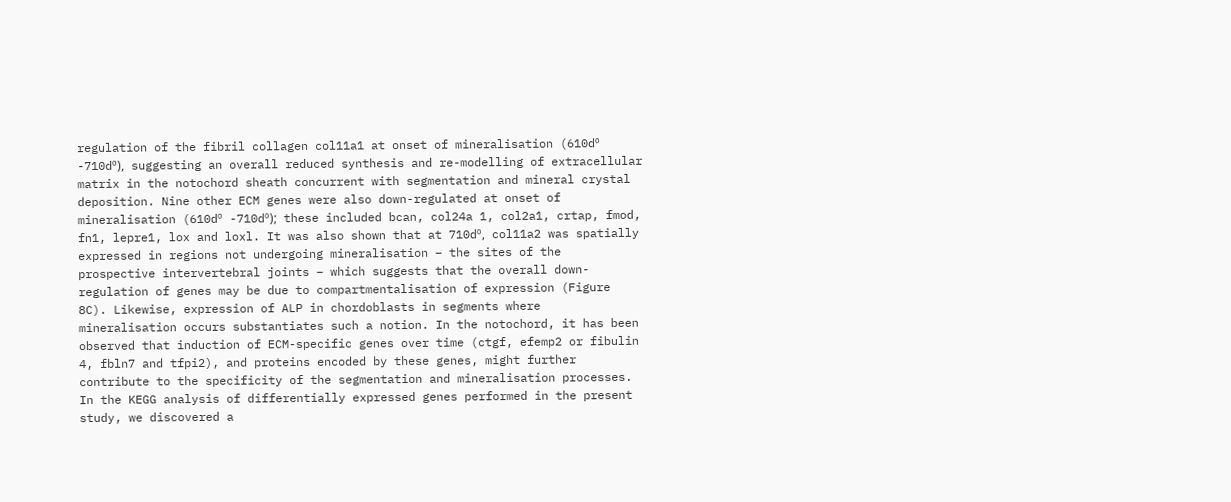regulation of the fibril collagen col11a1 at onset of mineralisation (610dº -710dº), suggesting an overall reduced synthesis and re-modelling of extracellular matrix in the notochord sheath concurrent with segmentation and mineral crystal deposition. Nine other ECM genes were also down-regulated at onset of mineralisation (610dº -710dº); these included bcan, col24a 1, col2a1, crtap, fmod, fn1, lepre1, lox and loxl. It was also shown that at 710dº, col11a2 was spatially expressed in regions not undergoing mineralisation – the sites of the prospective intervertebral joints – which suggests that the overall down-regulation of genes may be due to compartmentalisation of expression (Figure 8C). Likewise, expression of ALP in chordoblasts in segments where mineralisation occurs substantiates such a notion. In the notochord, it has been observed that induction of ECM-specific genes over time (ctgf, efemp2 or fibulin 4, fbln7 and tfpi2), and proteins encoded by these genes, might further contribute to the specificity of the segmentation and mineralisation processes. In the KEGG analysis of differentially expressed genes performed in the present study, we discovered a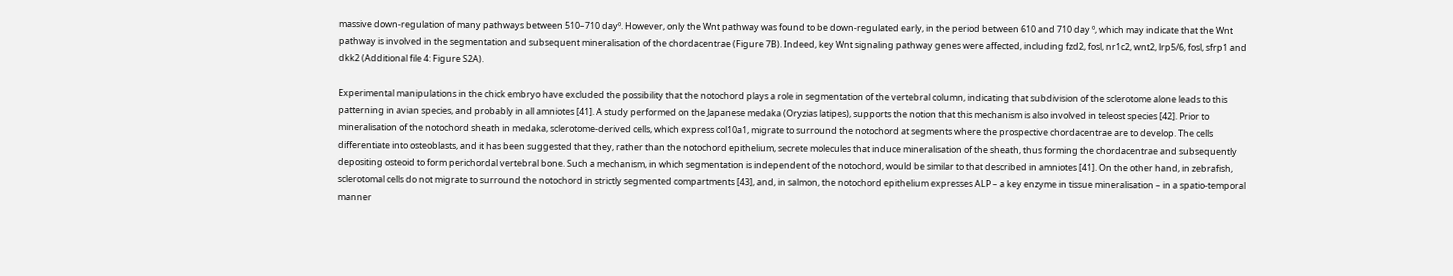massive down-regulation of many pathways between 510–710 dayº. However, only the Wnt pathway was found to be down-regulated early, in the period between 610 and 710 day º, which may indicate that the Wnt pathway is involved in the segmentation and subsequent mineralisation of the chordacentrae (Figure 7B). Indeed, key Wnt signaling pathway genes were affected, including fzd2, fosl, nr1c2, wnt2, lrp5/6, fosl, sfrp1 and dkk2 (Additional file 4: Figure S2A).

Experimental manipulations in the chick embryo have excluded the possibility that the notochord plays a role in segmentation of the vertebral column, indicating that subdivision of the sclerotome alone leads to this patterning in avian species, and probably in all amniotes [41]. A study performed on the Japanese medaka (Oryzias latipes), supports the notion that this mechanism is also involved in teleost species [42]. Prior to mineralisation of the notochord sheath in medaka, sclerotome-derived cells, which express col10a1, migrate to surround the notochord at segments where the prospective chordacentrae are to develop. The cells differentiate into osteoblasts, and it has been suggested that they, rather than the notochord epithelium, secrete molecules that induce mineralisation of the sheath, thus forming the chordacentrae and subsequently depositing osteoid to form perichordal vertebral bone. Such a mechanism, in which segmentation is independent of the notochord, would be similar to that described in amniotes [41]. On the other hand, in zebrafish, sclerotomal cells do not migrate to surround the notochord in strictly segmented compartments [43], and, in salmon, the notochord epithelium expresses ALP – a key enzyme in tissue mineralisation – in a spatio-temporal manner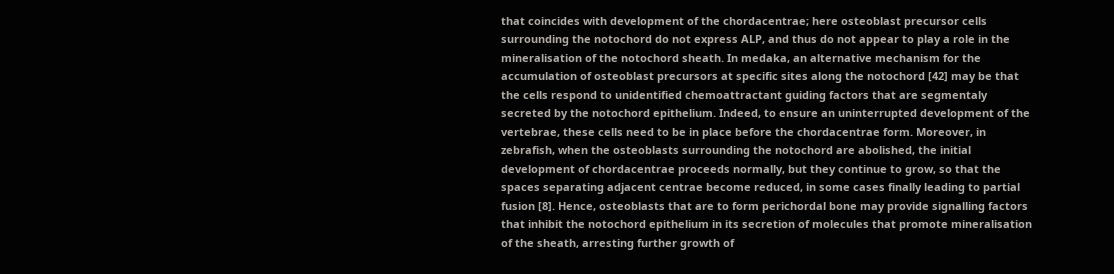that coincides with development of the chordacentrae; here osteoblast precursor cells surrounding the notochord do not express ALP, and thus do not appear to play a role in the mineralisation of the notochord sheath. In medaka, an alternative mechanism for the accumulation of osteoblast precursors at specific sites along the notochord [42] may be that the cells respond to unidentified chemoattractant guiding factors that are segmentaly secreted by the notochord epithelium. Indeed, to ensure an uninterrupted development of the vertebrae, these cells need to be in place before the chordacentrae form. Moreover, in zebrafish, when the osteoblasts surrounding the notochord are abolished, the initial development of chordacentrae proceeds normally, but they continue to grow, so that the spaces separating adjacent centrae become reduced, in some cases finally leading to partial fusion [8]. Hence, osteoblasts that are to form perichordal bone may provide signalling factors that inhibit the notochord epithelium in its secretion of molecules that promote mineralisation of the sheath, arresting further growth of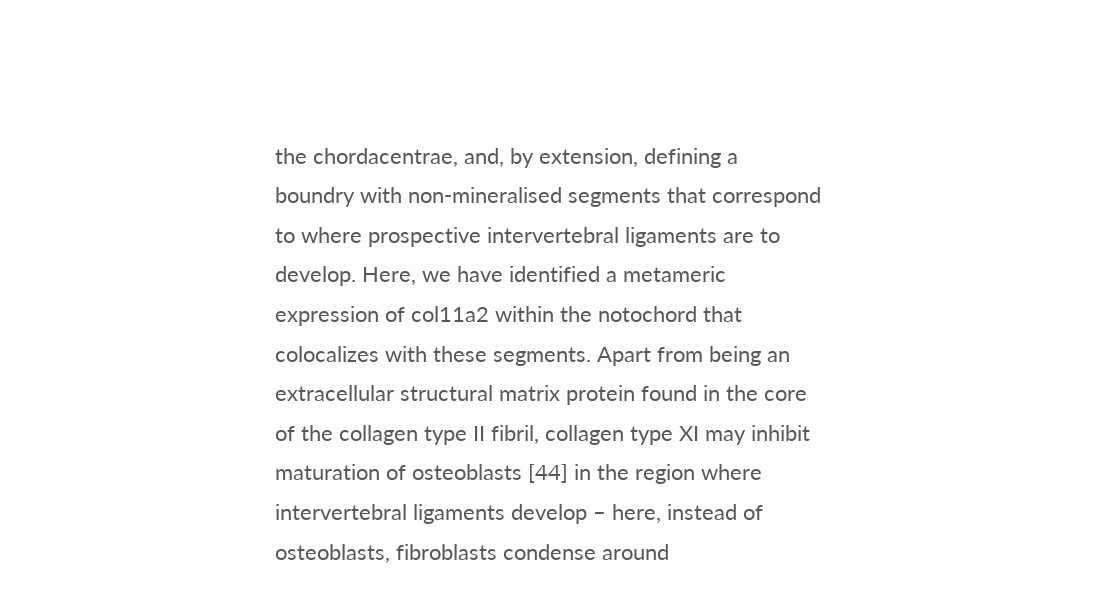the chordacentrae, and, by extension, defining a boundry with non-mineralised segments that correspond to where prospective intervertebral ligaments are to develop. Here, we have identified a metameric expression of col11a2 within the notochord that colocalizes with these segments. Apart from being an extracellular structural matrix protein found in the core of the collagen type II fibril, collagen type XI may inhibit maturation of osteoblasts [44] in the region where intervertebral ligaments develop – here, instead of osteoblasts, fibroblasts condense around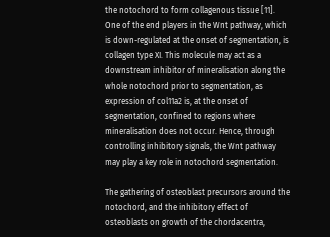the notochord to form collagenous tissue [11]. One of the end players in the Wnt pathway, which is down-regulated at the onset of segmentation, is collagen type XI. This molecule may act as a downstream inhibitor of mineralisation along the whole notochord prior to segmentation, as expression of col11a2 is, at the onset of segmentation, confined to regions where mineralisation does not occur. Hence, through controlling inhibitory signals, the Wnt pathway may play a key role in notochord segmentation.

The gathering of osteoblast precursors around the notochord, and the inhibitory effect of osteoblasts on growth of the chordacentra,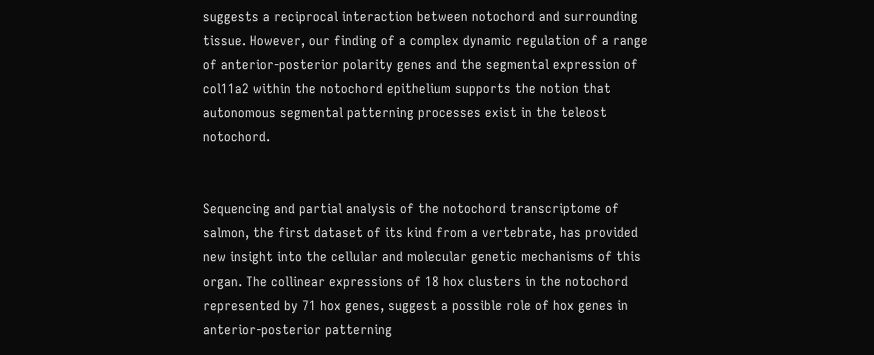suggests a reciprocal interaction between notochord and surrounding tissue. However, our finding of a complex dynamic regulation of a range of anterior-posterior polarity genes and the segmental expression of col11a2 within the notochord epithelium supports the notion that autonomous segmental patterning processes exist in the teleost notochord.


Sequencing and partial analysis of the notochord transcriptome of salmon, the first dataset of its kind from a vertebrate, has provided new insight into the cellular and molecular genetic mechanisms of this organ. The collinear expressions of 18 hox clusters in the notochord represented by 71 hox genes, suggest a possible role of hox genes in anterior-posterior patterning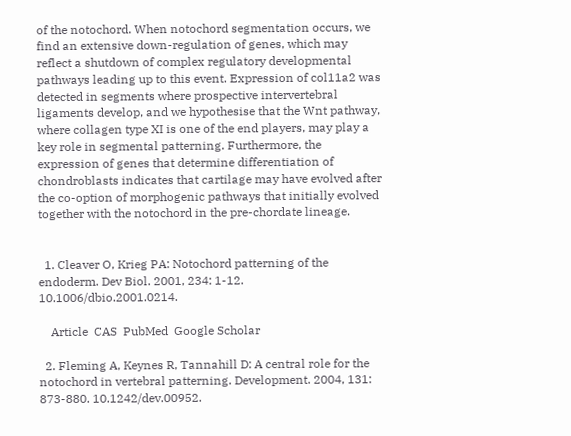of the notochord. When notochord segmentation occurs, we find an extensive down-regulation of genes, which may reflect a shutdown of complex regulatory developmental pathways leading up to this event. Expression of col11a2 was detected in segments where prospective intervertebral ligaments develop, and we hypothesise that the Wnt pathway, where collagen type XI is one of the end players, may play a key role in segmental patterning. Furthermore, the expression of genes that determine differentiation of chondroblasts indicates that cartilage may have evolved after the co-option of morphogenic pathways that initially evolved together with the notochord in the pre-chordate lineage.


  1. Cleaver O, Krieg PA: Notochord patterning of the endoderm. Dev Biol. 2001, 234: 1-12. 10.1006/dbio.2001.0214.

    Article  CAS  PubMed  Google Scholar

  2. Fleming A, Keynes R, Tannahill D: A central role for the notochord in vertebral patterning. Development. 2004, 131: 873-880. 10.1242/dev.00952.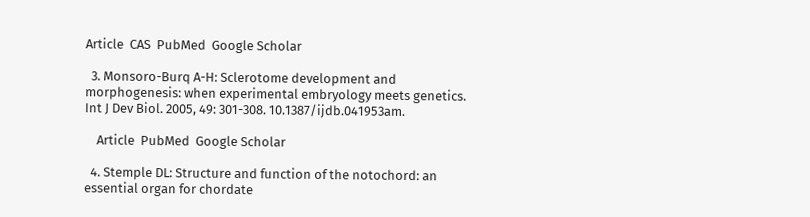Article  CAS  PubMed  Google Scholar

  3. Monsoro-Burq A-H: Sclerotome development and morphogenesis: when experimental embryology meets genetics. Int J Dev Biol. 2005, 49: 301-308. 10.1387/ijdb.041953am.

    Article  PubMed  Google Scholar

  4. Stemple DL: Structure and function of the notochord: an essential organ for chordate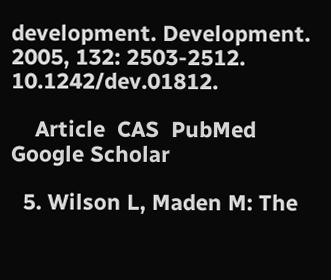development. Development. 2005, 132: 2503-2512. 10.1242/dev.01812.

    Article  CAS  PubMed  Google Scholar

  5. Wilson L, Maden M: The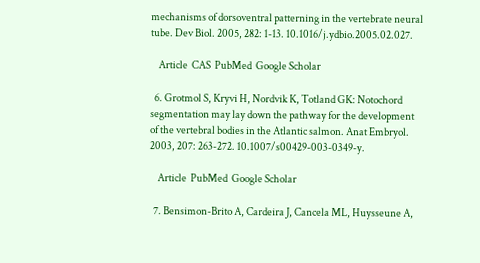mechanisms of dorsoventral patterning in the vertebrate neural tube. Dev Biol. 2005, 282: 1-13. 10.1016/j.ydbio.2005.02.027.

    Article  CAS  PubMed  Google Scholar

  6. Grotmol S, Kryvi H, Nordvik K, Totland GK: Notochord segmentation may lay down the pathway for the development of the vertebral bodies in the Atlantic salmon. Anat Embryol. 2003, 207: 263-272. 10.1007/s00429-003-0349-y.

    Article  PubMed  Google Scholar

  7. Bensimon-Brito A, Cardeira J, Cancela ML, Huysseune A,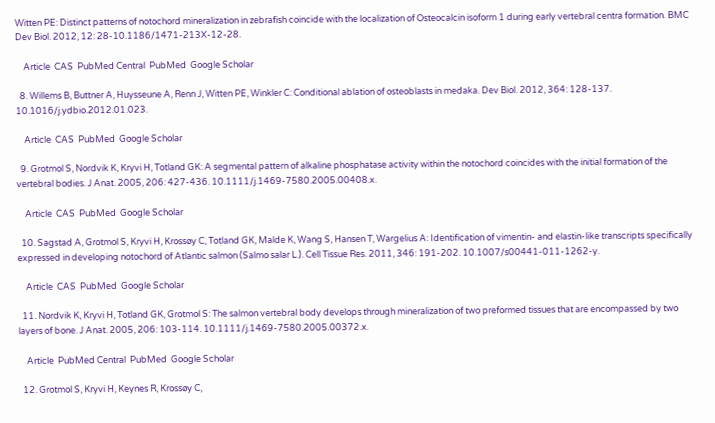Witten PE: Distinct patterns of notochord mineralization in zebrafish coincide with the localization of Osteocalcin isoform 1 during early vertebral centra formation. BMC Dev Biol. 2012, 12: 28-10.1186/1471-213X-12-28.

    Article  CAS  PubMed Central  PubMed  Google Scholar

  8. Willems B, Buttner A, Huysseune A, Renn J, Witten PE, Winkler C: Conditional ablation of osteoblasts in medaka. Dev Biol. 2012, 364: 128-137. 10.1016/j.ydbio.2012.01.023.

    Article  CAS  PubMed  Google Scholar

  9. Grotmol S, Nordvik K, Kryvi H, Totland GK: A segmental pattern of alkaline phosphatase activity within the notochord coincides with the initial formation of the vertebral bodies. J Anat. 2005, 206: 427-436. 10.1111/j.1469-7580.2005.00408.x.

    Article  CAS  PubMed  Google Scholar

  10. Sagstad A, Grotmol S, Kryvi H, Krossøy C, Totland GK, Malde K, Wang S, Hansen T, Wargelius A: Identification of vimentin- and elastin-like transcripts specifically expressed in developing notochord of Atlantic salmon (Salmo salar L.). Cell Tissue Res. 2011, 346: 191-202. 10.1007/s00441-011-1262-y.

    Article  CAS  PubMed  Google Scholar

  11. Nordvik K, Kryvi H, Totland GK, Grotmol S: The salmon vertebral body develops through mineralization of two preformed tissues that are encompassed by two layers of bone. J Anat. 2005, 206: 103-114. 10.1111/j.1469-7580.2005.00372.x.

    Article  PubMed Central  PubMed  Google Scholar

  12. Grotmol S, Kryvi H, Keynes R, Krossøy C,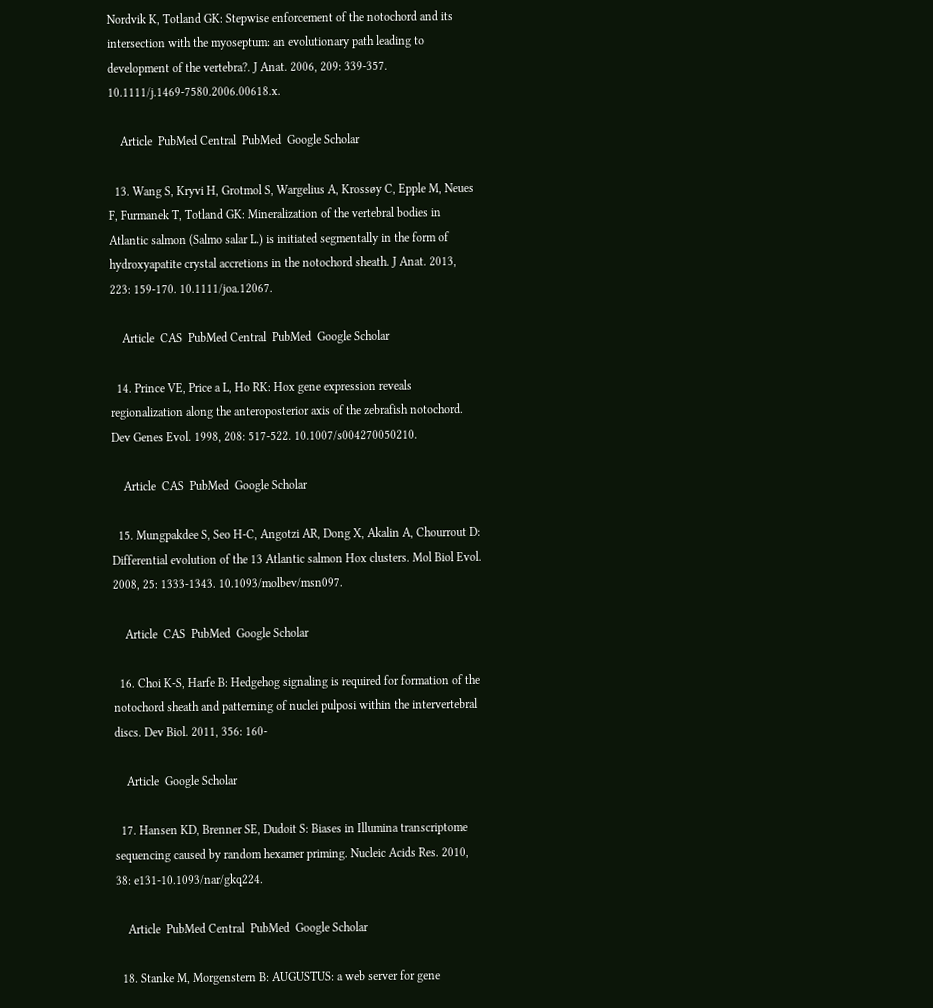Nordvik K, Totland GK: Stepwise enforcement of the notochord and its intersection with the myoseptum: an evolutionary path leading to development of the vertebra?. J Anat. 2006, 209: 339-357. 10.1111/j.1469-7580.2006.00618.x.

    Article  PubMed Central  PubMed  Google Scholar

  13. Wang S, Kryvi H, Grotmol S, Wargelius A, Krossøy C, Epple M, Neues F, Furmanek T, Totland GK: Mineralization of the vertebral bodies in Atlantic salmon (Salmo salar L.) is initiated segmentally in the form of hydroxyapatite crystal accretions in the notochord sheath. J Anat. 2013, 223: 159-170. 10.1111/joa.12067.

    Article  CAS  PubMed Central  PubMed  Google Scholar

  14. Prince VE, Price a L, Ho RK: Hox gene expression reveals regionalization along the anteroposterior axis of the zebrafish notochord. Dev Genes Evol. 1998, 208: 517-522. 10.1007/s004270050210.

    Article  CAS  PubMed  Google Scholar

  15. Mungpakdee S, Seo H-C, Angotzi AR, Dong X, Akalin A, Chourrout D: Differential evolution of the 13 Atlantic salmon Hox clusters. Mol Biol Evol. 2008, 25: 1333-1343. 10.1093/molbev/msn097.

    Article  CAS  PubMed  Google Scholar

  16. Choi K-S, Harfe B: Hedgehog signaling is required for formation of the notochord sheath and patterning of nuclei pulposi within the intervertebral discs. Dev Biol. 2011, 356: 160-

    Article  Google Scholar

  17. Hansen KD, Brenner SE, Dudoit S: Biases in Illumina transcriptome sequencing caused by random hexamer priming. Nucleic Acids Res. 2010, 38: e131-10.1093/nar/gkq224.

    Article  PubMed Central  PubMed  Google Scholar

  18. Stanke M, Morgenstern B: AUGUSTUS: a web server for gene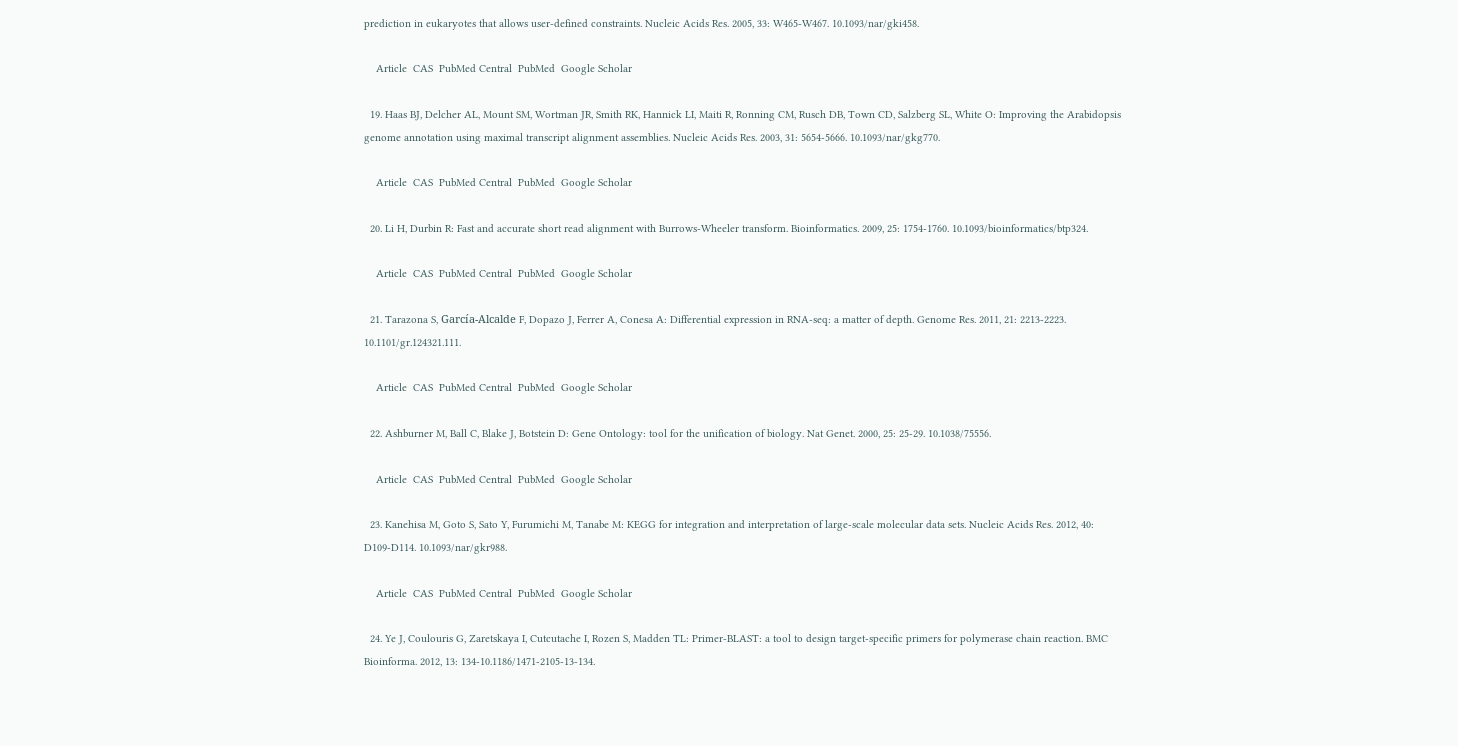prediction in eukaryotes that allows user-defined constraints. Nucleic Acids Res. 2005, 33: W465-W467. 10.1093/nar/gki458.

    Article  CAS  PubMed Central  PubMed  Google Scholar

  19. Haas BJ, Delcher AL, Mount SM, Wortman JR, Smith RK, Hannick LI, Maiti R, Ronning CM, Rusch DB, Town CD, Salzberg SL, White O: Improving the Arabidopsis genome annotation using maximal transcript alignment assemblies. Nucleic Acids Res. 2003, 31: 5654-5666. 10.1093/nar/gkg770.

    Article  CAS  PubMed Central  PubMed  Google Scholar

  20. Li H, Durbin R: Fast and accurate short read alignment with Burrows-Wheeler transform. Bioinformatics. 2009, 25: 1754-1760. 10.1093/bioinformatics/btp324.

    Article  CAS  PubMed Central  PubMed  Google Scholar

  21. Tarazona S, García-Alcalde F, Dopazo J, Ferrer A, Conesa A: Differential expression in RNA-seq: a matter of depth. Genome Res. 2011, 21: 2213-2223. 10.1101/gr.124321.111.

    Article  CAS  PubMed Central  PubMed  Google Scholar

  22. Ashburner M, Ball C, Blake J, Botstein D: Gene Ontology: tool for the unification of biology. Nat Genet. 2000, 25: 25-29. 10.1038/75556.

    Article  CAS  PubMed Central  PubMed  Google Scholar

  23. Kanehisa M, Goto S, Sato Y, Furumichi M, Tanabe M: KEGG for integration and interpretation of large-scale molecular data sets. Nucleic Acids Res. 2012, 40: D109-D114. 10.1093/nar/gkr988.

    Article  CAS  PubMed Central  PubMed  Google Scholar

  24. Ye J, Coulouris G, Zaretskaya I, Cutcutache I, Rozen S, Madden TL: Primer-BLAST: a tool to design target-specific primers for polymerase chain reaction. BMC Bioinforma. 2012, 13: 134-10.1186/1471-2105-13-134.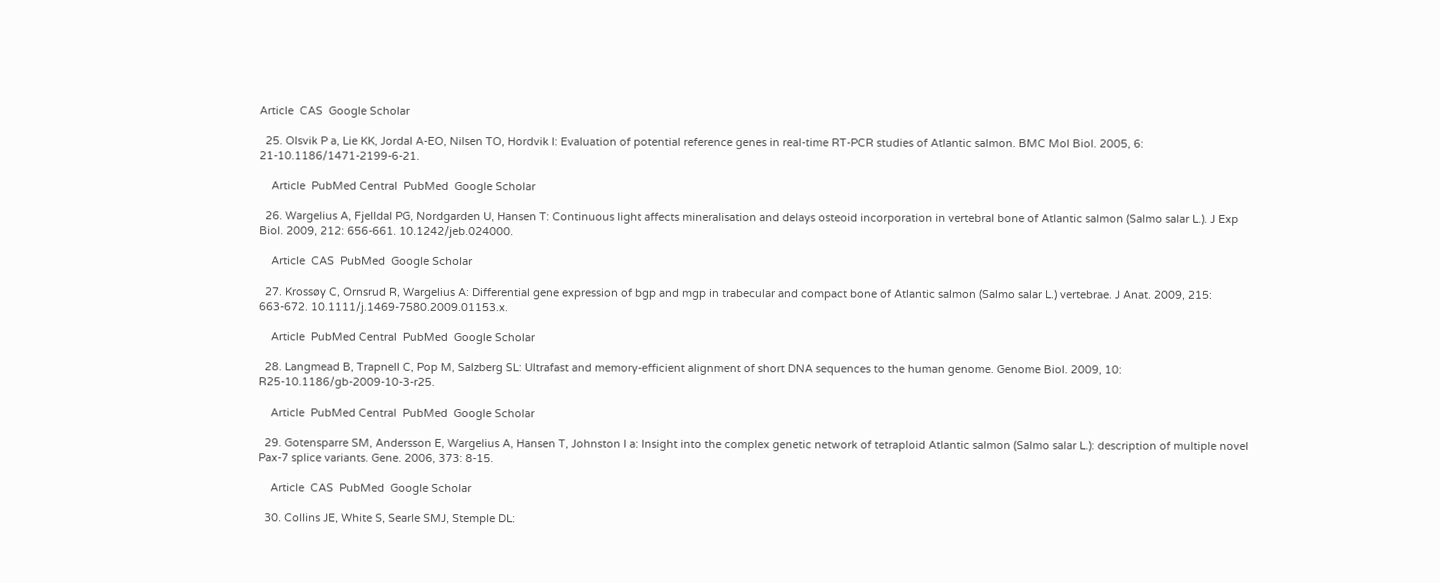Article  CAS  Google Scholar

  25. Olsvik P a, Lie KK, Jordal A-EO, Nilsen TO, Hordvik I: Evaluation of potential reference genes in real-time RT-PCR studies of Atlantic salmon. BMC Mol Biol. 2005, 6: 21-10.1186/1471-2199-6-21.

    Article  PubMed Central  PubMed  Google Scholar

  26. Wargelius A, Fjelldal PG, Nordgarden U, Hansen T: Continuous light affects mineralisation and delays osteoid incorporation in vertebral bone of Atlantic salmon (Salmo salar L.). J Exp Biol. 2009, 212: 656-661. 10.1242/jeb.024000.

    Article  CAS  PubMed  Google Scholar

  27. Krossøy C, Ornsrud R, Wargelius A: Differential gene expression of bgp and mgp in trabecular and compact bone of Atlantic salmon (Salmo salar L.) vertebrae. J Anat. 2009, 215: 663-672. 10.1111/j.1469-7580.2009.01153.x.

    Article  PubMed Central  PubMed  Google Scholar

  28. Langmead B, Trapnell C, Pop M, Salzberg SL: Ultrafast and memory-efficient alignment of short DNA sequences to the human genome. Genome Biol. 2009, 10: R25-10.1186/gb-2009-10-3-r25.

    Article  PubMed Central  PubMed  Google Scholar

  29. Gotensparre SM, Andersson E, Wargelius A, Hansen T, Johnston I a: Insight into the complex genetic network of tetraploid Atlantic salmon (Salmo salar L.): description of multiple novel Pax-7 splice variants. Gene. 2006, 373: 8-15.

    Article  CAS  PubMed  Google Scholar

  30. Collins JE, White S, Searle SMJ, Stemple DL: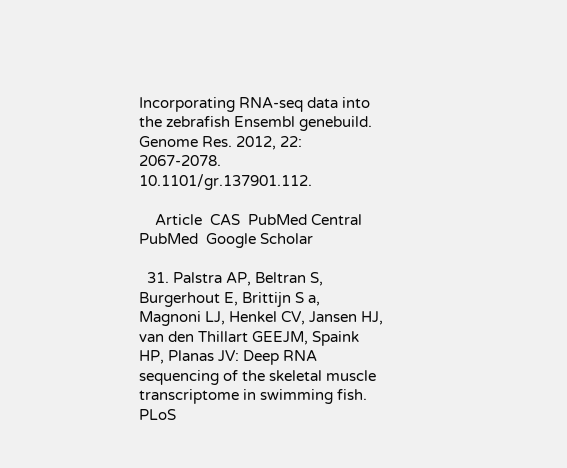Incorporating RNA-seq data into the zebrafish Ensembl genebuild. Genome Res. 2012, 22: 2067-2078. 10.1101/gr.137901.112.

    Article  CAS  PubMed Central  PubMed  Google Scholar

  31. Palstra AP, Beltran S, Burgerhout E, Brittijn S a, Magnoni LJ, Henkel CV, Jansen HJ, van den Thillart GEEJM, Spaink HP, Planas JV: Deep RNA sequencing of the skeletal muscle transcriptome in swimming fish. PLoS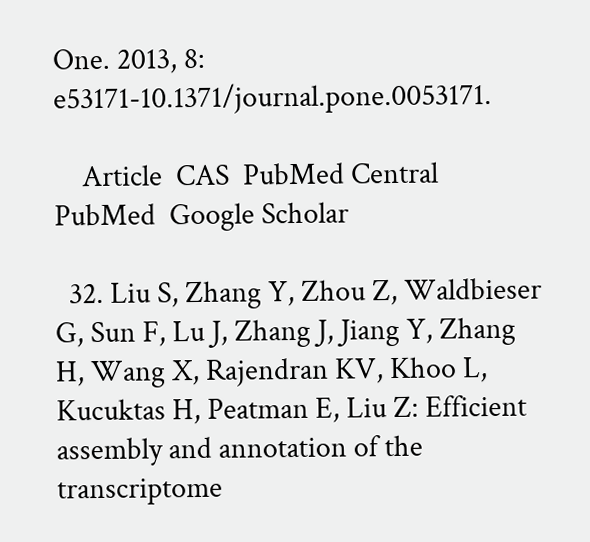One. 2013, 8: e53171-10.1371/journal.pone.0053171.

    Article  CAS  PubMed Central  PubMed  Google Scholar

  32. Liu S, Zhang Y, Zhou Z, Waldbieser G, Sun F, Lu J, Zhang J, Jiang Y, Zhang H, Wang X, Rajendran KV, Khoo L, Kucuktas H, Peatman E, Liu Z: Efficient assembly and annotation of the transcriptome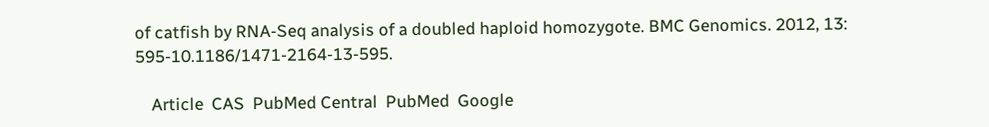of catfish by RNA-Seq analysis of a doubled haploid homozygote. BMC Genomics. 2012, 13: 595-10.1186/1471-2164-13-595.

    Article  CAS  PubMed Central  PubMed  Google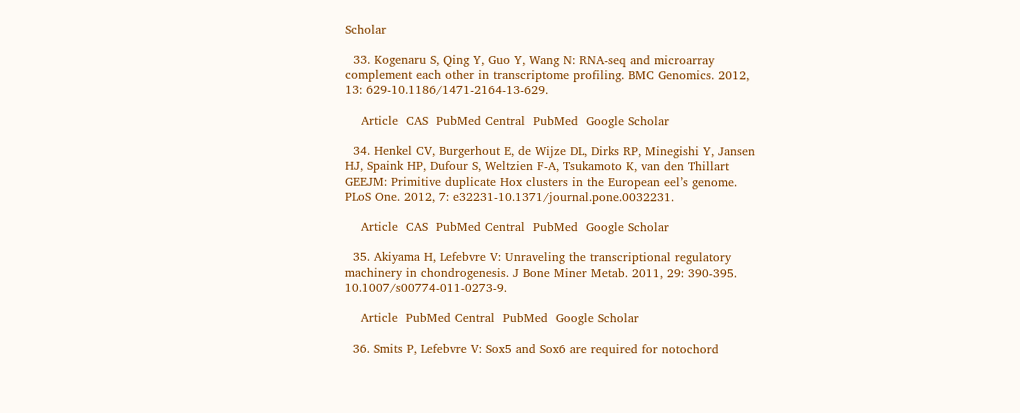Scholar

  33. Kogenaru S, Qing Y, Guo Y, Wang N: RNA-seq and microarray complement each other in transcriptome profiling. BMC Genomics. 2012, 13: 629-10.1186/1471-2164-13-629.

    Article  CAS  PubMed Central  PubMed  Google Scholar

  34. Henkel CV, Burgerhout E, de Wijze DL, Dirks RP, Minegishi Y, Jansen HJ, Spaink HP, Dufour S, Weltzien F-A, Tsukamoto K, van den Thillart GEEJM: Primitive duplicate Hox clusters in the European eel’s genome. PLoS One. 2012, 7: e32231-10.1371/journal.pone.0032231.

    Article  CAS  PubMed Central  PubMed  Google Scholar

  35. Akiyama H, Lefebvre V: Unraveling the transcriptional regulatory machinery in chondrogenesis. J Bone Miner Metab. 2011, 29: 390-395. 10.1007/s00774-011-0273-9.

    Article  PubMed Central  PubMed  Google Scholar

  36. Smits P, Lefebvre V: Sox5 and Sox6 are required for notochord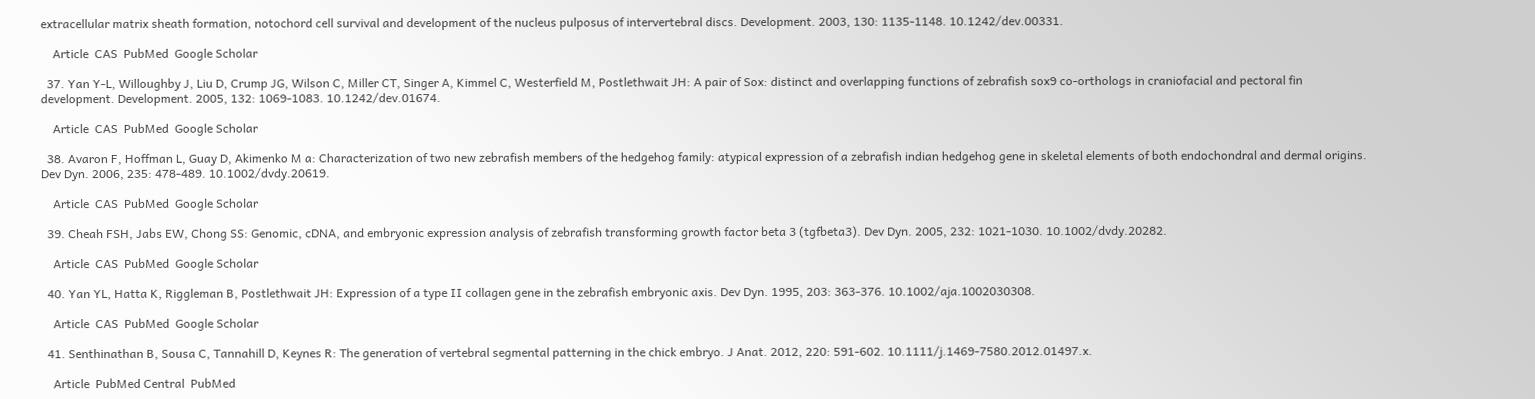extracellular matrix sheath formation, notochord cell survival and development of the nucleus pulposus of intervertebral discs. Development. 2003, 130: 1135-1148. 10.1242/dev.00331.

    Article  CAS  PubMed  Google Scholar

  37. Yan Y-L, Willoughby J, Liu D, Crump JG, Wilson C, Miller CT, Singer A, Kimmel C, Westerfield M, Postlethwait JH: A pair of Sox: distinct and overlapping functions of zebrafish sox9 co-orthologs in craniofacial and pectoral fin development. Development. 2005, 132: 1069-1083. 10.1242/dev.01674.

    Article  CAS  PubMed  Google Scholar

  38. Avaron F, Hoffman L, Guay D, Akimenko M a: Characterization of two new zebrafish members of the hedgehog family: atypical expression of a zebrafish indian hedgehog gene in skeletal elements of both endochondral and dermal origins. Dev Dyn. 2006, 235: 478-489. 10.1002/dvdy.20619.

    Article  CAS  PubMed  Google Scholar

  39. Cheah FSH, Jabs EW, Chong SS: Genomic, cDNA, and embryonic expression analysis of zebrafish transforming growth factor beta 3 (tgfbeta3). Dev Dyn. 2005, 232: 1021-1030. 10.1002/dvdy.20282.

    Article  CAS  PubMed  Google Scholar

  40. Yan YL, Hatta K, Riggleman B, Postlethwait JH: Expression of a type II collagen gene in the zebrafish embryonic axis. Dev Dyn. 1995, 203: 363-376. 10.1002/aja.1002030308.

    Article  CAS  PubMed  Google Scholar

  41. Senthinathan B, Sousa C, Tannahill D, Keynes R: The generation of vertebral segmental patterning in the chick embryo. J Anat. 2012, 220: 591-602. 10.1111/j.1469-7580.2012.01497.x.

    Article  PubMed Central  PubMed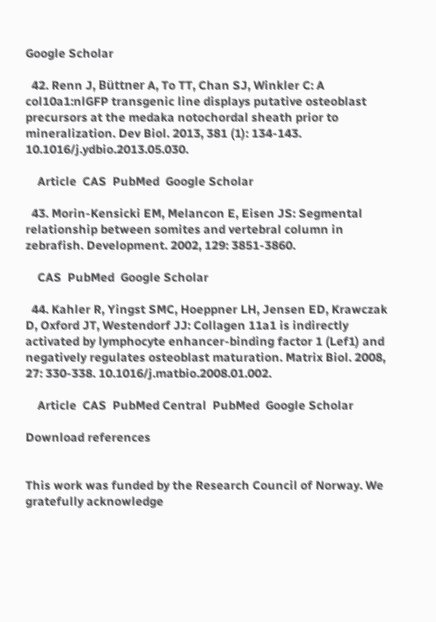Google Scholar

  42. Renn J, Büttner A, To TT, Chan SJ, Winkler C: A col10a1:nlGFP transgenic line displays putative osteoblast precursors at the medaka notochordal sheath prior to mineralization. Dev Biol. 2013, 381 (1): 134-143. 10.1016/j.ydbio.2013.05.030.

    Article  CAS  PubMed  Google Scholar

  43. Morin-Kensicki EM, Melancon E, Eisen JS: Segmental relationship between somites and vertebral column in zebrafish. Development. 2002, 129: 3851-3860.

    CAS  PubMed  Google Scholar

  44. Kahler R, Yingst SMC, Hoeppner LH, Jensen ED, Krawczak D, Oxford JT, Westendorf JJ: Collagen 11a1 is indirectly activated by lymphocyte enhancer-binding factor 1 (Lef1) and negatively regulates osteoblast maturation. Matrix Biol. 2008, 27: 330-338. 10.1016/j.matbio.2008.01.002.

    Article  CAS  PubMed Central  PubMed  Google Scholar

Download references


This work was funded by the Research Council of Norway. We gratefully acknowledge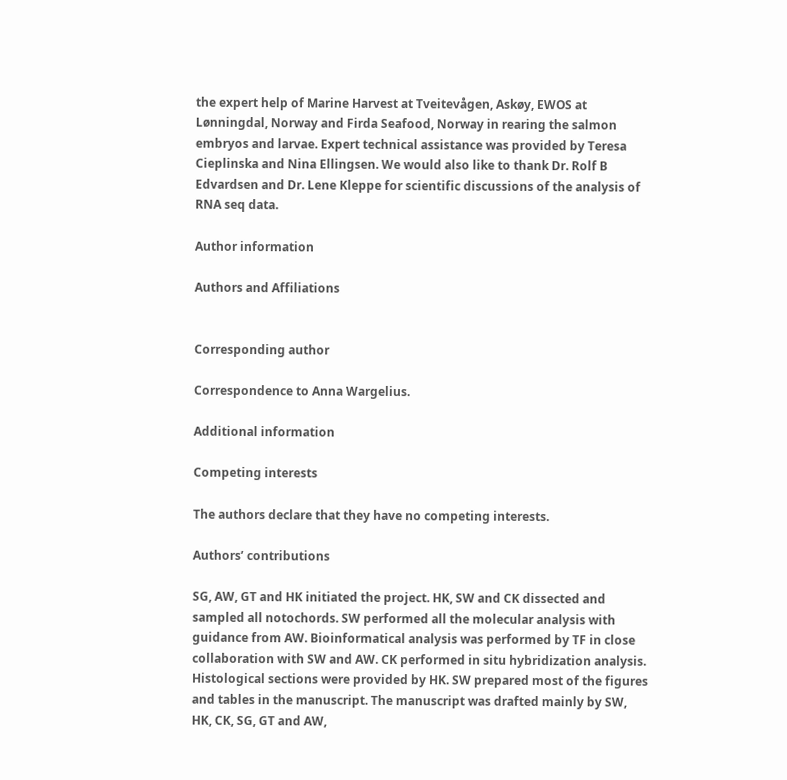the expert help of Marine Harvest at Tveitevågen, Askøy, EWOS at Lønningdal, Norway and Firda Seafood, Norway in rearing the salmon embryos and larvae. Expert technical assistance was provided by Teresa Cieplinska and Nina Ellingsen. We would also like to thank Dr. Rolf B Edvardsen and Dr. Lene Kleppe for scientific discussions of the analysis of RNA seq data.

Author information

Authors and Affiliations


Corresponding author

Correspondence to Anna Wargelius.

Additional information

Competing interests

The authors declare that they have no competing interests.

Authors’ contributions

SG, AW, GT and HK initiated the project. HK, SW and CK dissected and sampled all notochords. SW performed all the molecular analysis with guidance from AW. Bioinformatical analysis was performed by TF in close collaboration with SW and AW. CK performed in situ hybridization analysis. Histological sections were provided by HK. SW prepared most of the figures and tables in the manuscript. The manuscript was drafted mainly by SW, HK, CK, SG, GT and AW,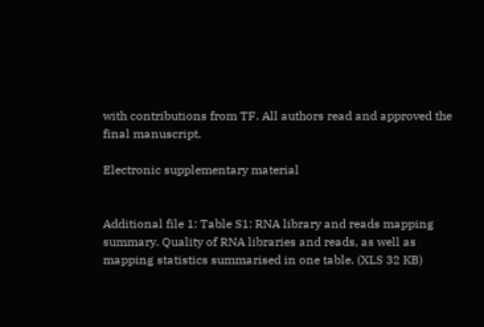with contributions from TF. All authors read and approved the final manuscript.

Electronic supplementary material


Additional file 1: Table S1: RNA library and reads mapping summary. Quality of RNA libraries and reads, as well as mapping statistics summarised in one table. (XLS 32 KB)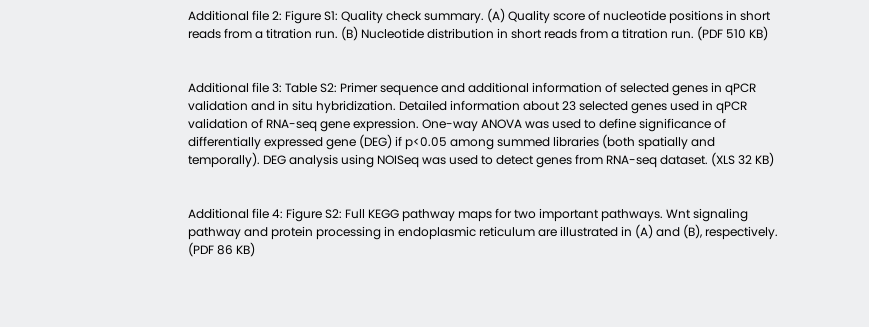Additional file 2: Figure S1: Quality check summary. (A) Quality score of nucleotide positions in short reads from a titration run. (B) Nucleotide distribution in short reads from a titration run. (PDF 510 KB)


Additional file 3: Table S2: Primer sequence and additional information of selected genes in qPCR validation and in situ hybridization. Detailed information about 23 selected genes used in qPCR validation of RNA-seq gene expression. One-way ANOVA was used to define significance of differentially expressed gene (DEG) if p<0.05 among summed libraries (both spatially and temporally). DEG analysis using NOISeq was used to detect genes from RNA-seq dataset. (XLS 32 KB)


Additional file 4: Figure S2: Full KEGG pathway maps for two important pathways. Wnt signaling pathway and protein processing in endoplasmic reticulum are illustrated in (A) and (B), respectively. (PDF 86 KB)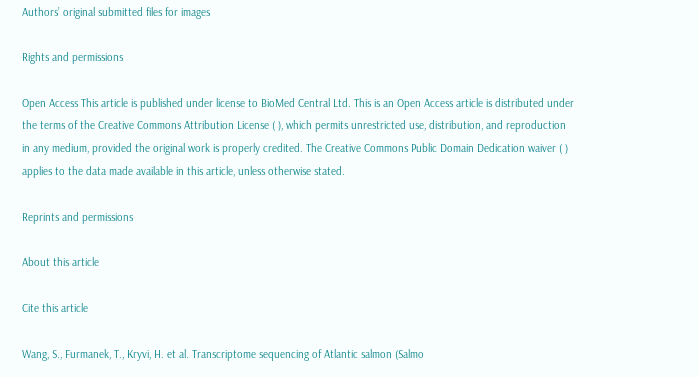Authors’ original submitted files for images

Rights and permissions

Open Access This article is published under license to BioMed Central Ltd. This is an Open Access article is distributed under the terms of the Creative Commons Attribution License ( ), which permits unrestricted use, distribution, and reproduction in any medium, provided the original work is properly credited. The Creative Commons Public Domain Dedication waiver ( ) applies to the data made available in this article, unless otherwise stated.

Reprints and permissions

About this article

Cite this article

Wang, S., Furmanek, T., Kryvi, H. et al. Transcriptome sequencing of Atlantic salmon (Salmo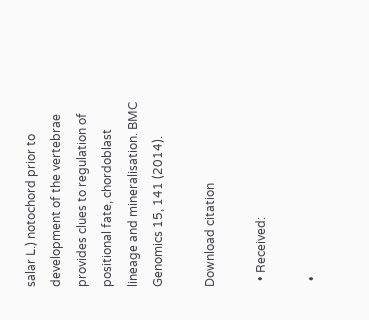salar L.) notochord prior to development of the vertebrae provides clues to regulation of positional fate, chordoblast lineage and mineralisation. BMC Genomics 15, 141 (2014).

Download citation

  • Received:

  •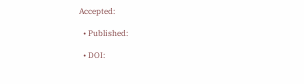Accepted:

  • Published:

  • DOI: